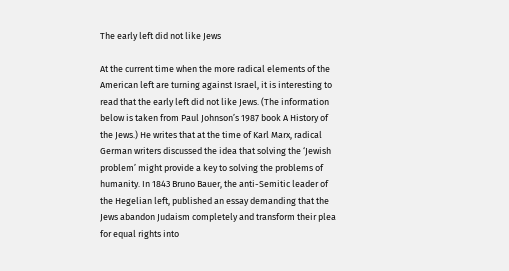The early left did not like Jews

At the current time when the more radical elements of the American left are turning against Israel, it is interesting to read that the early left did not like Jews. (The information below is taken from Paul Johnson’s 1987 book A History of the Jews.) He writes that at the time of Karl Marx, radical German writers discussed the idea that solving the ‘Jewish problem’ might provide a key to solving the problems of humanity. In 1843 Bruno Bauer, the anti-Semitic leader of the Hegelian left, published an essay demanding that the Jews abandon Judaism completely and transform their plea for equal rights into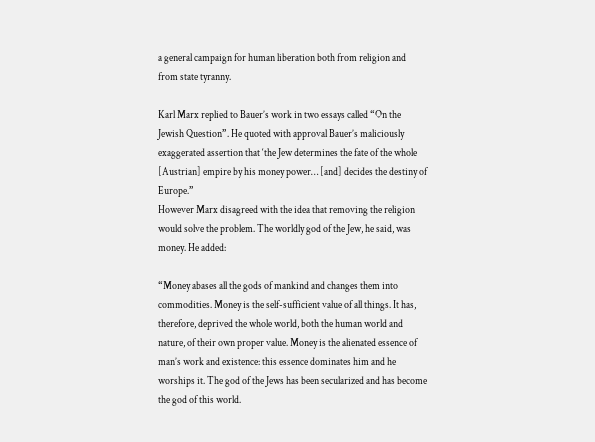a general campaign for human liberation both from religion and from state tyranny.

Karl Marx replied to Bauer’s work in two essays called “On the Jewish Question”. He quoted with approval Bauer’s maliciously exaggerated assertion that ‘the Jew determines the fate of the whole [Austrian] empire by his money power… [and] decides the destiny of Europe.”
However Marx disagreed with the idea that removing the religion would solve the problem. The worldly god of the Jew, he said, was money. He added:

“Money abases all the gods of mankind and changes them into commodities. Money is the self-sufficient value of all things. It has, therefore, deprived the whole world, both the human world and nature, of their own proper value. Money is the alienated essence of man’s work and existence: this essence dominates him and he worships it. The god of the Jews has been secularized and has become the god of this world.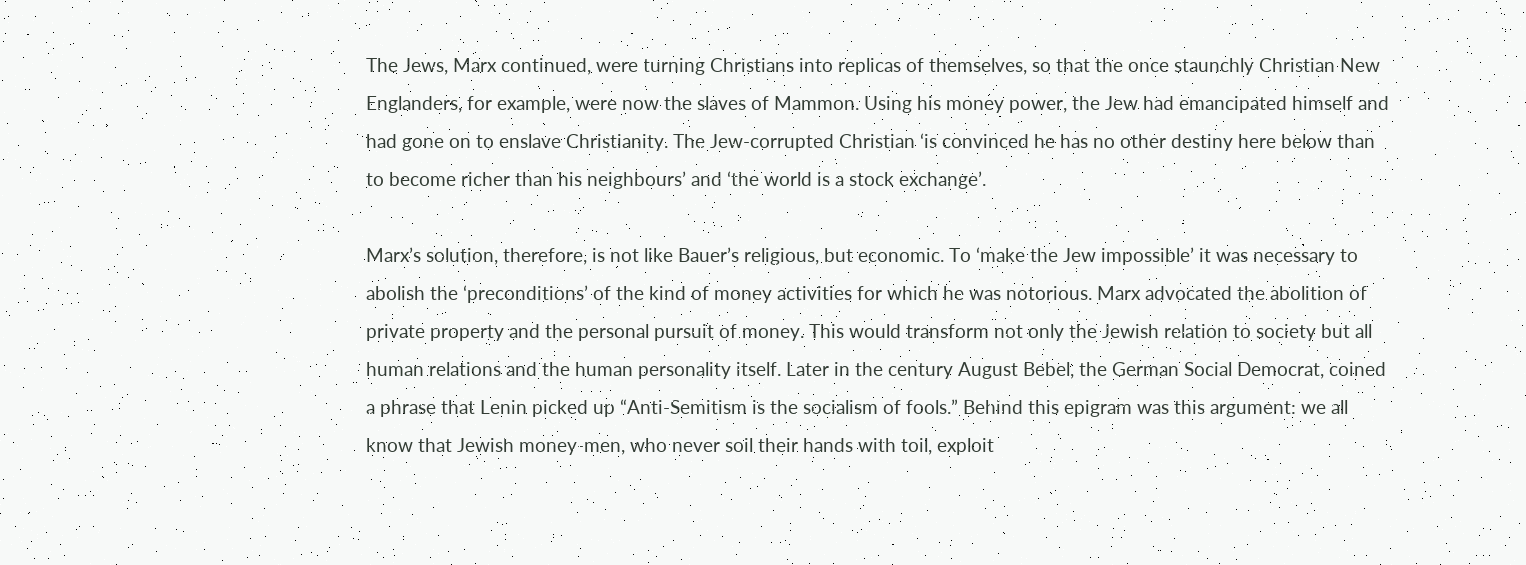The Jews, Marx continued, were turning Christians into replicas of themselves, so that the once staunchly Christian New Englanders, for example, were now the slaves of Mammon. Using his money power, the Jew had emancipated himself and had gone on to enslave Christianity. The Jew-corrupted Christian ‘is convinced he has no other destiny here below than to become richer than his neighbours’ and ‘the world is a stock exchange’.

Marx’s solution, therefore, is not like Bauer’s religious, but economic. To ‘make the Jew impossible’ it was necessary to abolish the ‘preconditions’ of the kind of money activities for which he was notorious. Marx advocated the abolition of private property and the personal pursuit of money. This would transform not only the Jewish relation to society but all human relations and the human personality itself. Later in the century August Bebel, the German Social Democrat, coined a phrase that Lenin picked up “Anti-Semitism is the socialism of fools.” Behind this epigram was this argument: we all know that Jewish money-men, who never soil their hands with toil, exploit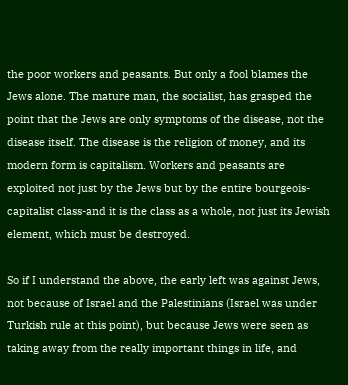the poor workers and peasants. But only a fool blames the Jews alone. The mature man, the socialist, has grasped the point that the Jews are only symptoms of the disease, not the disease itself. The disease is the religion of money, and its modern form is capitalism. Workers and peasants are exploited not just by the Jews but by the entire bourgeois-capitalist class-and it is the class as a whole, not just its Jewish element, which must be destroyed.

So if I understand the above, the early left was against Jews, not because of Israel and the Palestinians (Israel was under Turkish rule at this point), but because Jews were seen as taking away from the really important things in life, and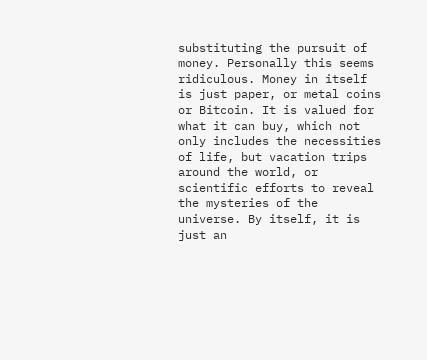substituting the pursuit of money. Personally this seems ridiculous. Money in itself is just paper, or metal coins or Bitcoin. It is valued for what it can buy, which not only includes the necessities of life, but vacation trips around the world, or scientific efforts to reveal the mysteries of the universe. By itself, it is just an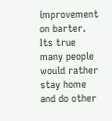improvement on barter. Its true many people would rather stay home and do other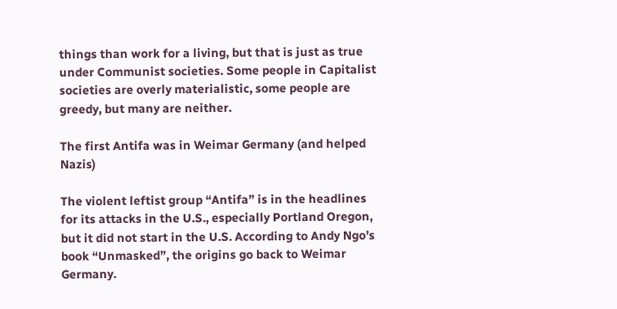things than work for a living, but that is just as true under Communist societies. Some people in Capitalist societies are overly materialistic, some people are greedy, but many are neither.

The first Antifa was in Weimar Germany (and helped Nazis)

The violent leftist group “Antifa” is in the headlines for its attacks in the U.S., especially Portland Oregon, but it did not start in the U.S. According to Andy Ngo’s book “Unmasked”, the origins go back to Weimar Germany.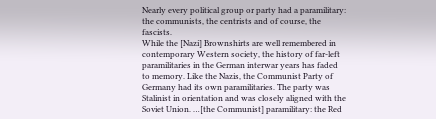Nearly every political group or party had a paramilitary: the communists, the centrists and of course, the fascists.
While the [Nazi] Brownshirts are well remembered in contemporary Western society, the history of far-left paramilitaries in the German interwar years has faded to memory. Like the Nazis, the Communist Party of Germany had its own paramilitaries. The party was Stalinist in orientation and was closely aligned with the Soviet Union. …[the Communist] paramilitary: the Red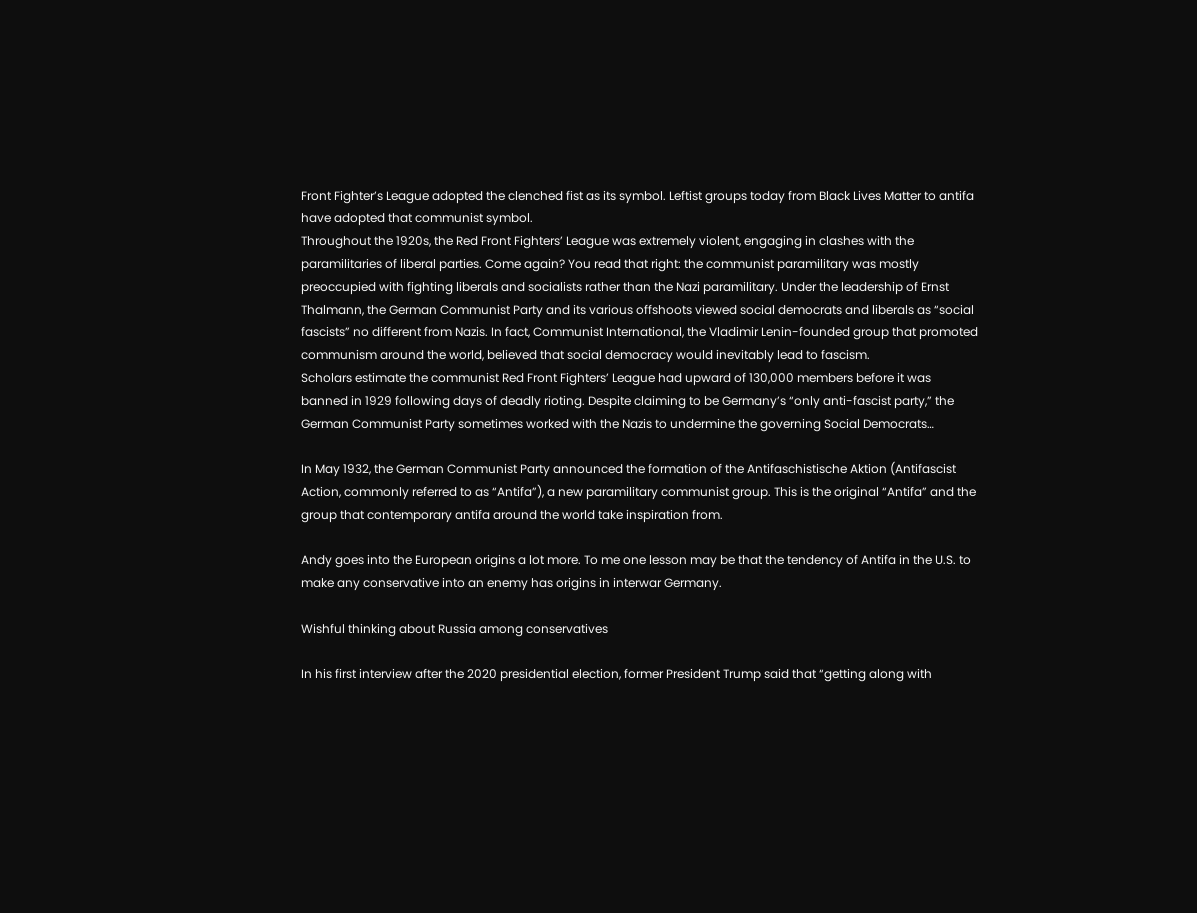Front Fighter’s League adopted the clenched fist as its symbol. Leftist groups today from Black Lives Matter to antifa have adopted that communist symbol.
Throughout the 1920s, the Red Front Fighters’ League was extremely violent, engaging in clashes with the paramilitaries of liberal parties. Come again? You read that right: the communist paramilitary was mostly preoccupied with fighting liberals and socialists rather than the Nazi paramilitary. Under the leadership of Ernst Thalmann, the German Communist Party and its various offshoots viewed social democrats and liberals as “social fascists” no different from Nazis. In fact, Communist International, the Vladimir Lenin-founded group that promoted communism around the world, believed that social democracy would inevitably lead to fascism.
Scholars estimate the communist Red Front Fighters’ League had upward of 130,000 members before it was banned in 1929 following days of deadly rioting. Despite claiming to be Germany’s “only anti-fascist party,” the German Communist Party sometimes worked with the Nazis to undermine the governing Social Democrats…

In May 1932, the German Communist Party announced the formation of the Antifaschistische Aktion (Antifascist Action, commonly referred to as “Antifa”), a new paramilitary communist group. This is the original “Antifa” and the group that contemporary antifa around the world take inspiration from.

Andy goes into the European origins a lot more. To me one lesson may be that the tendency of Antifa in the U.S. to make any conservative into an enemy has origins in interwar Germany.

Wishful thinking about Russia among conservatives

In his first interview after the 2020 presidential election, former President Trump said that “getting along with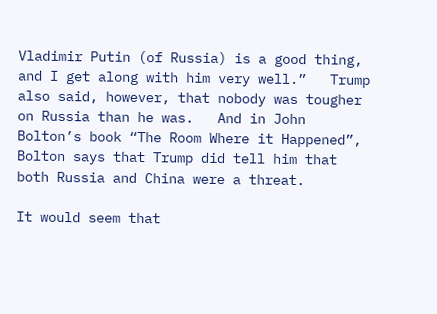Vladimir Putin (of Russia) is a good thing, and I get along with him very well.”   Trump also said, however, that nobody was tougher on Russia than he was.   And in John Bolton’s book “The Room Where it Happened”, Bolton says that Trump did tell him that both Russia and China were a threat.

It would seem that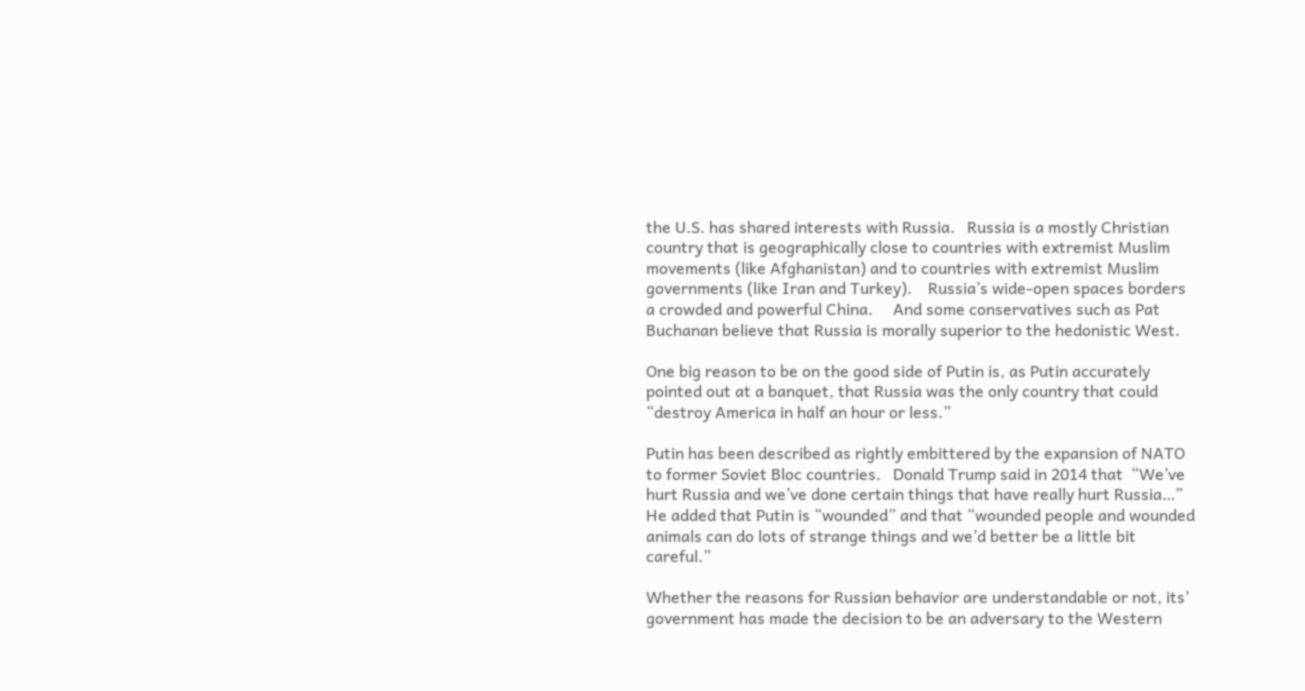the U.S. has shared interests with Russia.   Russia is a mostly Christian country that is geographically close to countries with extremist Muslim movements (like Afghanistan) and to countries with extremist Muslim governments (like Iran and Turkey).    Russia’s wide-open spaces borders a crowded and powerful China.     And some conservatives such as Pat Buchanan believe that Russia is morally superior to the hedonistic West.

One big reason to be on the good side of Putin is, as Putin accurately pointed out at a banquet, that Russia was the only country that could “destroy America in half an hour or less.”

Putin has been described as rightly embittered by the expansion of NATO to former Soviet Bloc countries.   Donald Trump said in 2014 that  “We’ve hurt Russia and we’ve done certain things that have really hurt Russia…”  He added that Putin is “wounded” and that “wounded people and wounded animals can do lots of strange things and we’d better be a little bit careful.”

Whether the reasons for Russian behavior are understandable or not, its’ government has made the decision to be an adversary to the Western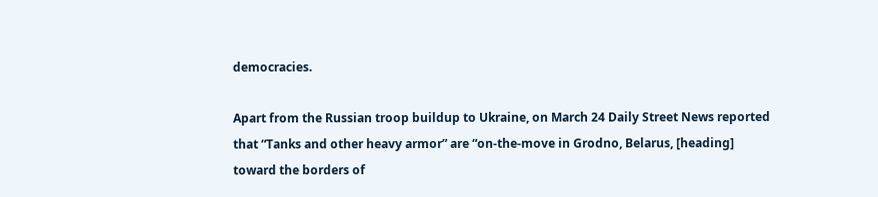democracies.

Apart from the Russian troop buildup to Ukraine, on March 24 Daily Street News reported that “Tanks and other heavy armor” are “on-the-move in Grodno, Belarus, [heading] toward the borders of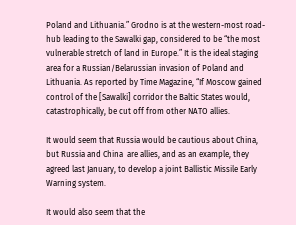Poland and Lithuania.” Grodno is at the western-most road-hub leading to the Sawalki gap, considered to be “the most vulnerable stretch of land in Europe.” It is the ideal staging area for a Russian/Belarussian invasion of Poland and Lithuania. As reported by Time Magazine, “If Moscow gained control of the [Sawalki] corridor the Baltic States would, catastrophically, be cut off from other NATO allies.

It would seem that Russia would be cautious about China, but Russia and China  are allies, and as an example, they agreed last January, to develop a joint Ballistic Missile Early Warning system.

It would also seem that the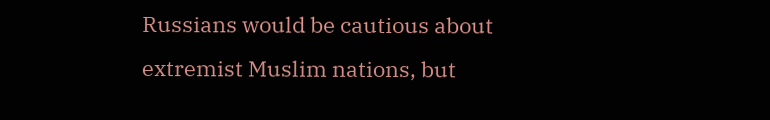Russians would be cautious about extremist Muslim nations, but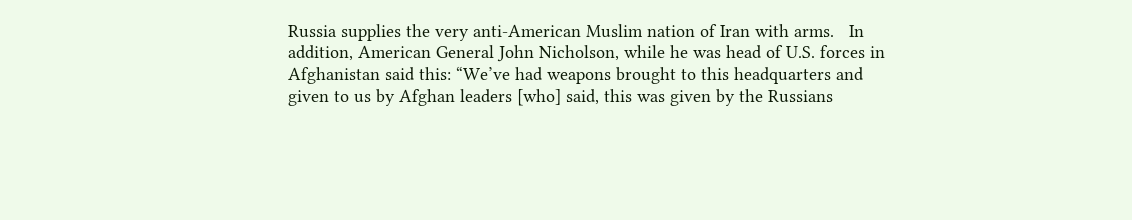Russia supplies the very anti-American Muslim nation of Iran with arms.   In addition, American General John Nicholson, while he was head of U.S. forces in Afghanistan said this: “We’ve had weapons brought to this headquarters and given to us by Afghan leaders [who] said, this was given by the Russians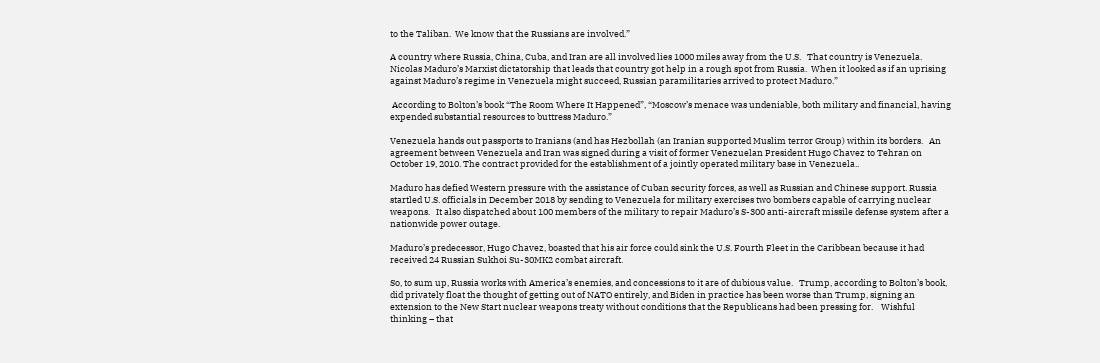to the Taliban.  We know that the Russians are involved.”

A country where Russia, China, Cuba, and Iran are all involved lies 1000 miles away from the U.S.   That country is Venezuela.  Nicolas Maduro’s Marxist dictatorship that leads that country got help in a rough spot from Russia.  When it looked as if an uprising against Maduro’s regime in Venezuela might succeed, Russian paramilitaries arrived to protect Maduro.”

 According to Bolton’s book “The Room Where It Happened”, “Moscow’s menace was undeniable, both military and financial, having expended substantial resources to buttress Maduro.”

Venezuela hands out passports to Iranians (and has Hezbollah (an Iranian supported Muslim terror Group) within its borders.   An agreement between Venezuela and Iran was signed during a visit of former Venezuelan President Hugo Chavez to Tehran on October 19, 2010. The contract provided for the establishment of a jointly operated military base in Venezuela..

Maduro has defied Western pressure with the assistance of Cuban security forces, as well as Russian and Chinese support. Russia startled U.S. officials in December 2018 by sending to Venezuela for military exercises two bombers capable of carrying nuclear weapons.   It also dispatched about 100 members of the military to repair Maduro’s S-300 anti-aircraft missile defense system after a nationwide power outage.

Maduro’s predecessor, Hugo Chavez, boasted that his air force could sink the U.S. Fourth Fleet in the Caribbean because it had received 24 Russian Sukhoi Su-30MK2 combat aircraft.

So, to sum up, Russia works with America’s enemies, and concessions to it are of dubious value.   Trump, according to Bolton’s book, did privately float the thought of getting out of NATO entirely, and Biden in practice has been worse than Trump, signing an extension to the New Start nuclear weapons treaty without conditions that the Republicans had been pressing for.    Wishful thinking – that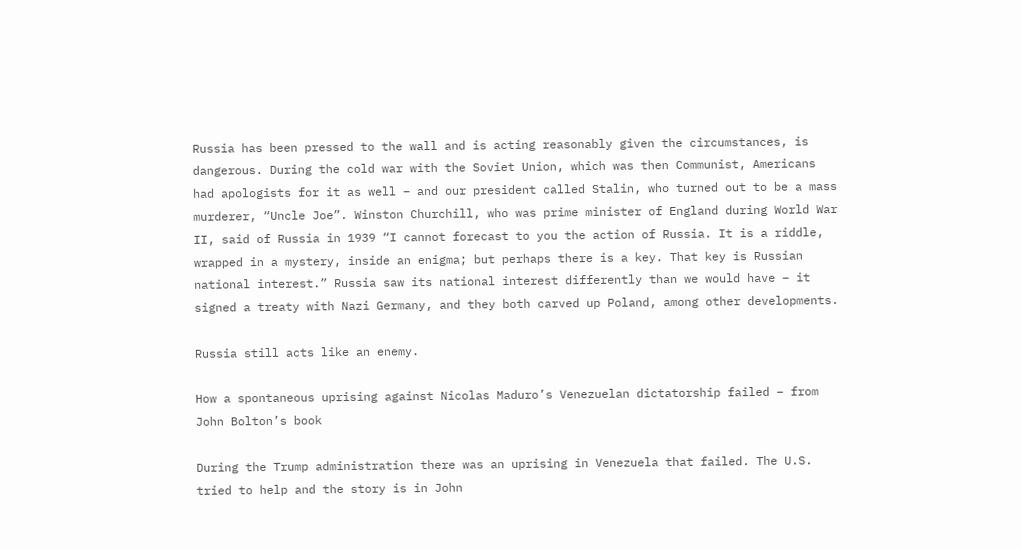Russia has been pressed to the wall and is acting reasonably given the circumstances, is dangerous. During the cold war with the Soviet Union, which was then Communist, Americans had apologists for it as well – and our president called Stalin, who turned out to be a mass murderer, “Uncle Joe”. Winston Churchill, who was prime minister of England during World War II, said of Russia in 1939 “I cannot forecast to you the action of Russia. It is a riddle, wrapped in a mystery, inside an enigma; but perhaps there is a key. That key is Russian national interest.” Russia saw its national interest differently than we would have – it signed a treaty with Nazi Germany, and they both carved up Poland, among other developments.

Russia still acts like an enemy.

How a spontaneous uprising against Nicolas Maduro’s Venezuelan dictatorship failed – from John Bolton’s book

During the Trump administration there was an uprising in Venezuela that failed. The U.S. tried to help and the story is in John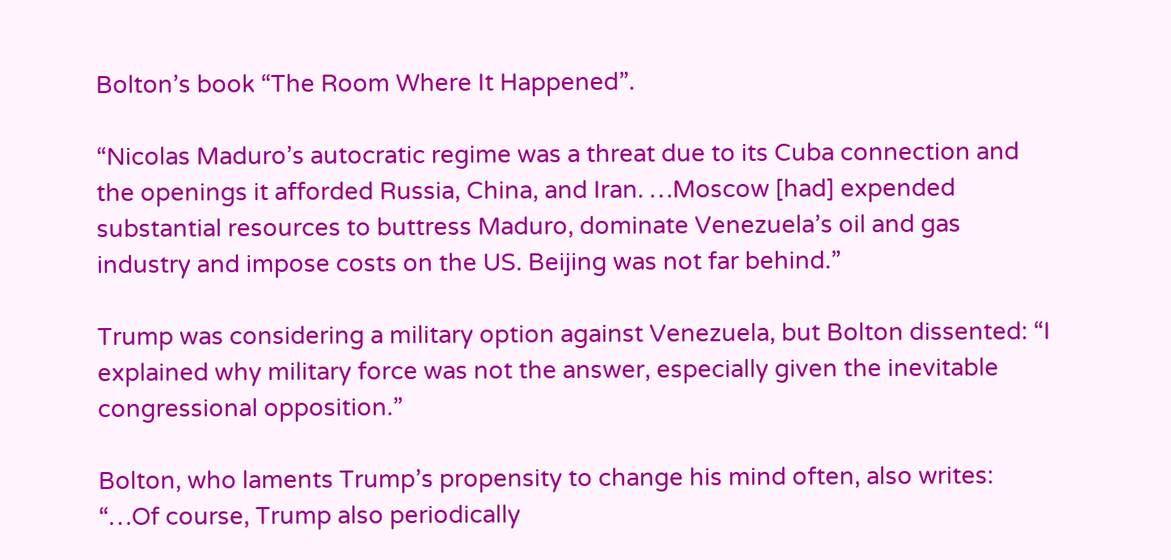Bolton’s book “The Room Where It Happened”.

“Nicolas Maduro’s autocratic regime was a threat due to its Cuba connection and the openings it afforded Russia, China, and Iran. …Moscow [had] expended substantial resources to buttress Maduro, dominate Venezuela’s oil and gas industry and impose costs on the US. Beijing was not far behind.”

Trump was considering a military option against Venezuela, but Bolton dissented: “I explained why military force was not the answer, especially given the inevitable congressional opposition.”

Bolton, who laments Trump’s propensity to change his mind often, also writes: “…Of course, Trump also periodically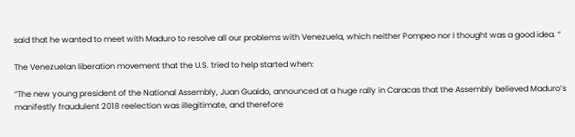said that he wanted to meet with Maduro to resolve all our problems with Venezuela, which neither Pompeo nor I thought was a good idea. “

The Venezuelan liberation movement that the U.S. tried to help started when:

“The new young president of the National Assembly, Juan Guaido, announced at a huge rally in Caracas that the Assembly believed Maduro’s manifestly fraudulent 2018 reelection was illegitimate, and therefore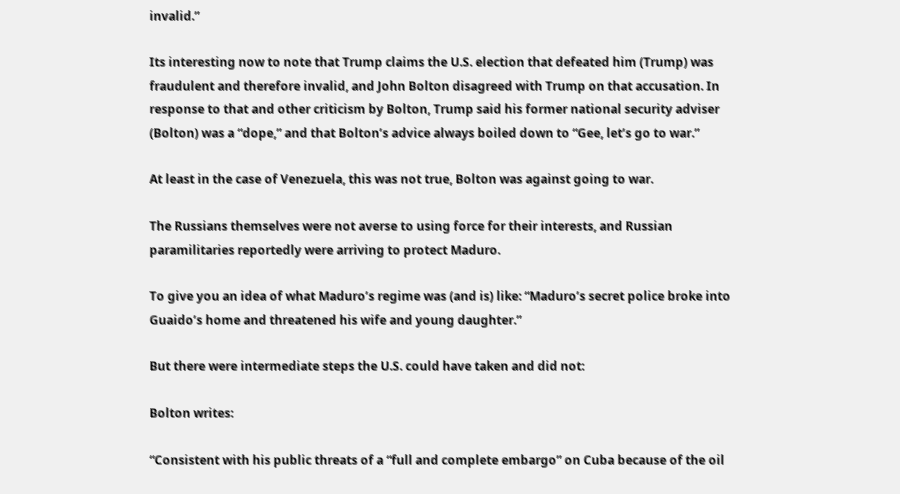invalid.”

Its interesting now to note that Trump claims the U.S. election that defeated him (Trump) was fraudulent and therefore invalid, and John Bolton disagreed with Trump on that accusation. In response to that and other criticism by Bolton, Trump said his former national security adviser (Bolton) was a “dope,” and that Bolton’s advice always boiled down to “Gee, let’s go to war.”

At least in the case of Venezuela, this was not true, Bolton was against going to war.

The Russians themselves were not averse to using force for their interests, and Russian paramilitaries reportedly were arriving to protect Maduro.

To give you an idea of what Maduro’s regime was (and is) like: “Maduro’s secret police broke into Guaido’s home and threatened his wife and young daughter.”

But there were intermediate steps the U.S. could have taken and did not:

Bolton writes:

“Consistent with his public threats of a “full and complete embargo” on Cuba because of the oil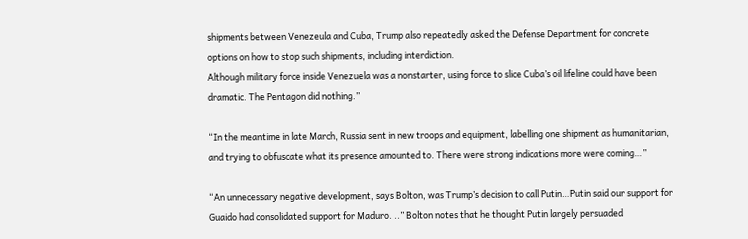shipments between Venezeula and Cuba, Trump also repeatedly asked the Defense Department for concrete options on how to stop such shipments, including interdiction.
Although military force inside Venezuela was a nonstarter, using force to slice Cuba’s oil lifeline could have been dramatic. The Pentagon did nothing.”

“In the meantime in late March, Russia sent in new troops and equipment, labelling one shipment as humanitarian, and trying to obfuscate what its presence amounted to. There were strong indications more were coming…”

“An unnecessary negative development, says Bolton, was Trump’s decision to call Putin…Putin said our support for Guaido had consolidated support for Maduro. ..” Bolton notes that he thought Putin largely persuaded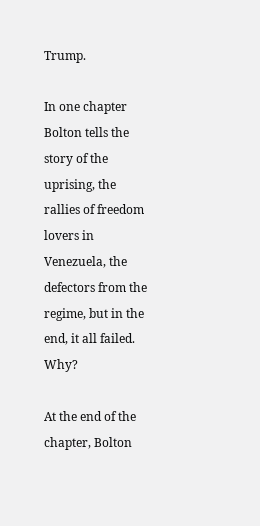Trump.

In one chapter Bolton tells the story of the uprising, the rallies of freedom lovers in Venezuela, the defectors from the regime, but in the end, it all failed. Why?

At the end of the chapter, Bolton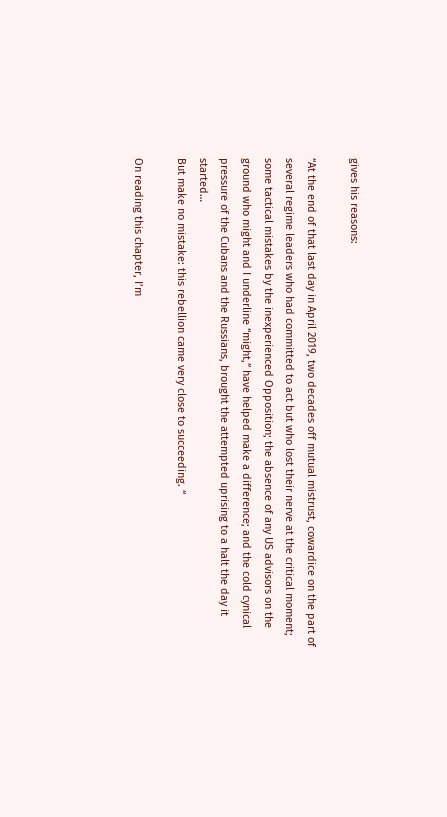gives his reasons:

“At the end of that last day in April 2019, two decades off mutual mistrust, cowardice on the part of several regime leaders who had committed to act but who lost their nerve at the critical moment; some tactical mistakes by the inexperienced Opposition; the absence of any US advisors on the ground who might and I underline “might,” have helped make a difference; and the cold cynical pressure of the Cubans and the Russians, brought the attempted uprising to a halt the day it started…
But make no mistake: this rebellion came very close to succeeding. “

On reading this chapter, I’m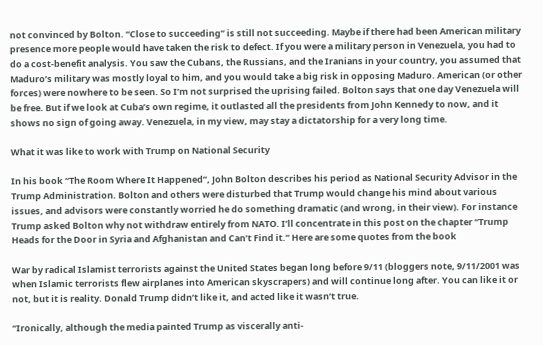not convinced by Bolton. “Close to succeeding” is still not succeeding. Maybe if there had been American military presence more people would have taken the risk to defect. If you were a military person in Venezuela, you had to do a cost-benefit analysis. You saw the Cubans, the Russians, and the Iranians in your country, you assumed that Maduro’s military was mostly loyal to him, and you would take a big risk in opposing Maduro. American (or other forces) were nowhere to be seen. So I’m not surprised the uprising failed. Bolton says that one day Venezuela will be free. But if we look at Cuba’s own regime, it outlasted all the presidents from John Kennedy to now, and it shows no sign of going away. Venezuela, in my view, may stay a dictatorship for a very long time.

What it was like to work with Trump on National Security

In his book “The Room Where It Happened”, John Bolton describes his period as National Security Advisor in the Trump Administration. Bolton and others were disturbed that Trump would change his mind about various issues, and advisors were constantly worried he do something dramatic (and wrong, in their view). For instance Trump asked Bolton why not withdraw entirely from NATO. I’ll concentrate in this post on the chapter “Trump Heads for the Door in Syria and Afghanistan and Can’t Find it.” Here are some quotes from the book

War by radical Islamist terrorists against the United States began long before 9/11 (bloggers note, 9/11/2001 was when Islamic terrorists flew airplanes into American skyscrapers) and will continue long after. You can like it or not, but it is reality. Donald Trump didn’t like it, and acted like it wasn’t true.

“Ironically, although the media painted Trump as viscerally anti-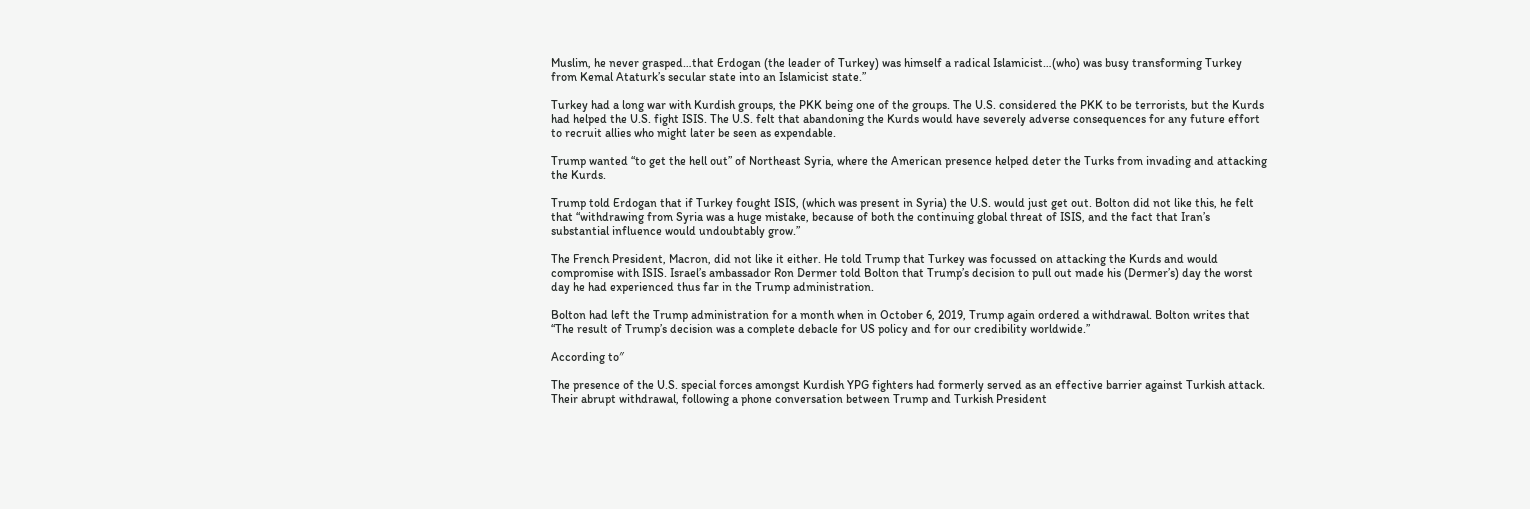Muslim, he never grasped…that Erdogan (the leader of Turkey) was himself a radical Islamicist…(who) was busy transforming Turkey from Kemal Ataturk’s secular state into an Islamicist state.”

Turkey had a long war with Kurdish groups, the PKK being one of the groups. The U.S. considered the PKK to be terrorists, but the Kurds had helped the U.S. fight ISIS. The U.S. felt that abandoning the Kurds would have severely adverse consequences for any future effort to recruit allies who might later be seen as expendable.

Trump wanted “to get the hell out” of Northeast Syria, where the American presence helped deter the Turks from invading and attacking the Kurds.

Trump told Erdogan that if Turkey fought ISIS, (which was present in Syria) the U.S. would just get out. Bolton did not like this, he felt that “withdrawing from Syria was a huge mistake, because of both the continuing global threat of ISIS, and the fact that Iran’s substantial influence would undoubtably grow.”

The French President, Macron, did not like it either. He told Trump that Turkey was focussed on attacking the Kurds and would compromise with ISIS. Israel’s ambassador Ron Dermer told Bolton that Trump’s decision to pull out made his (Dermer’s) day the worst day he had experienced thus far in the Trump administration.

Bolton had left the Trump administration for a month when in October 6, 2019, Trump again ordered a withdrawal. Bolton writes that “The result of Trump’s decision was a complete debacle for US policy and for our credibility worldwide.”

According to″

The presence of the U.S. special forces amongst Kurdish YPG fighters had formerly served as an effective barrier against Turkish attack. Their abrupt withdrawal, following a phone conversation between Trump and Turkish President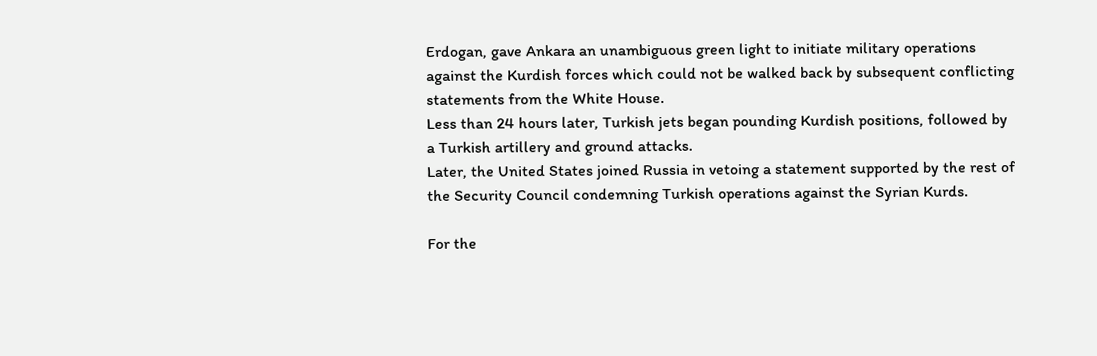Erdogan, gave Ankara an unambiguous green light to initiate military operations against the Kurdish forces which could not be walked back by subsequent conflicting statements from the White House.
Less than 24 hours later, Turkish jets began pounding Kurdish positions, followed by a Turkish artillery and ground attacks.
Later, the United States joined Russia in vetoing a statement supported by the rest of the Security Council condemning Turkish operations against the Syrian Kurds.

For the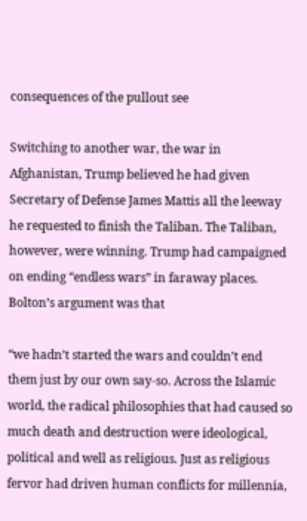consequences of the pullout see

Switching to another war, the war in Afghanistan, Trump believed he had given Secretary of Defense James Mattis all the leeway he requested to finish the Taliban. The Taliban, however, were winning. Trump had campaigned on ending “endless wars” in faraway places. Bolton’s argument was that

“we hadn’t started the wars and couldn’t end them just by our own say-so. Across the Islamic world, the radical philosophies that had caused so much death and destruction were ideological, political and well as religious. Just as religious fervor had driven human conflicts for millennia,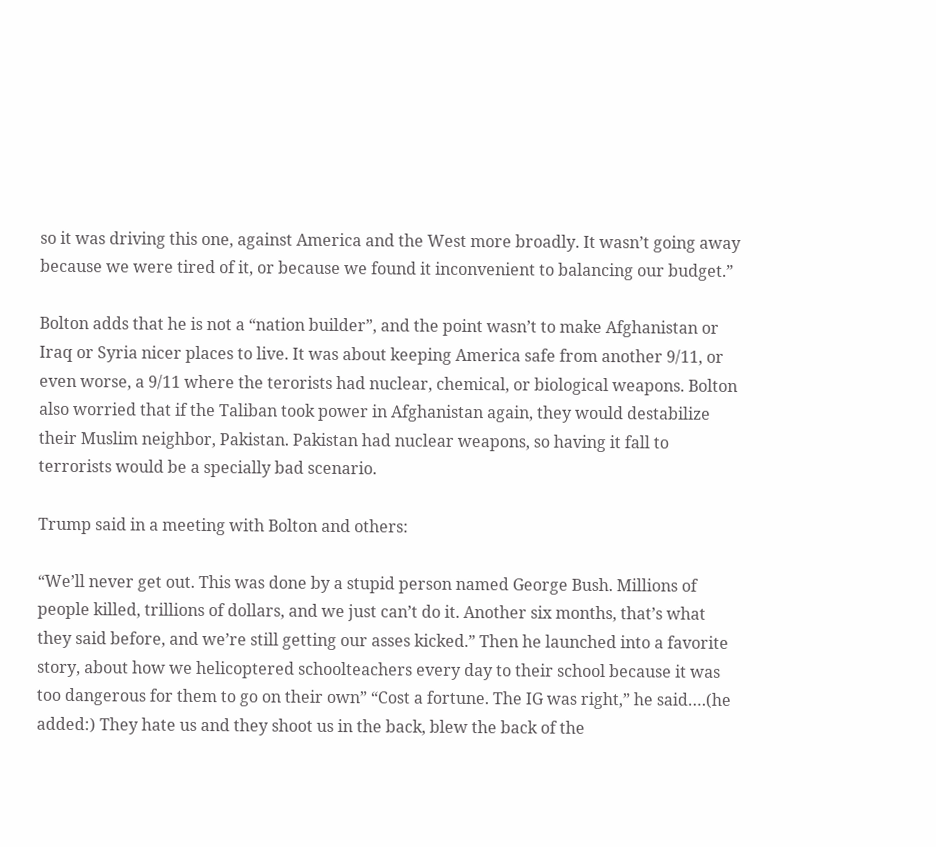so it was driving this one, against America and the West more broadly. It wasn’t going away because we were tired of it, or because we found it inconvenient to balancing our budget.”

Bolton adds that he is not a “nation builder”, and the point wasn’t to make Afghanistan or Iraq or Syria nicer places to live. It was about keeping America safe from another 9/11, or even worse, a 9/11 where the terorists had nuclear, chemical, or biological weapons. Bolton also worried that if the Taliban took power in Afghanistan again, they would destabilize their Muslim neighbor, Pakistan. Pakistan had nuclear weapons, so having it fall to terrorists would be a specially bad scenario.

Trump said in a meeting with Bolton and others:

“We’ll never get out. This was done by a stupid person named George Bush. Millions of people killed, trillions of dollars, and we just can’t do it. Another six months, that’s what they said before, and we’re still getting our asses kicked.” Then he launched into a favorite story, about how we helicoptered schoolteachers every day to their school because it was too dangerous for them to go on their own” “Cost a fortune. The IG was right,” he said….(he added:) They hate us and they shoot us in the back, blew the back of the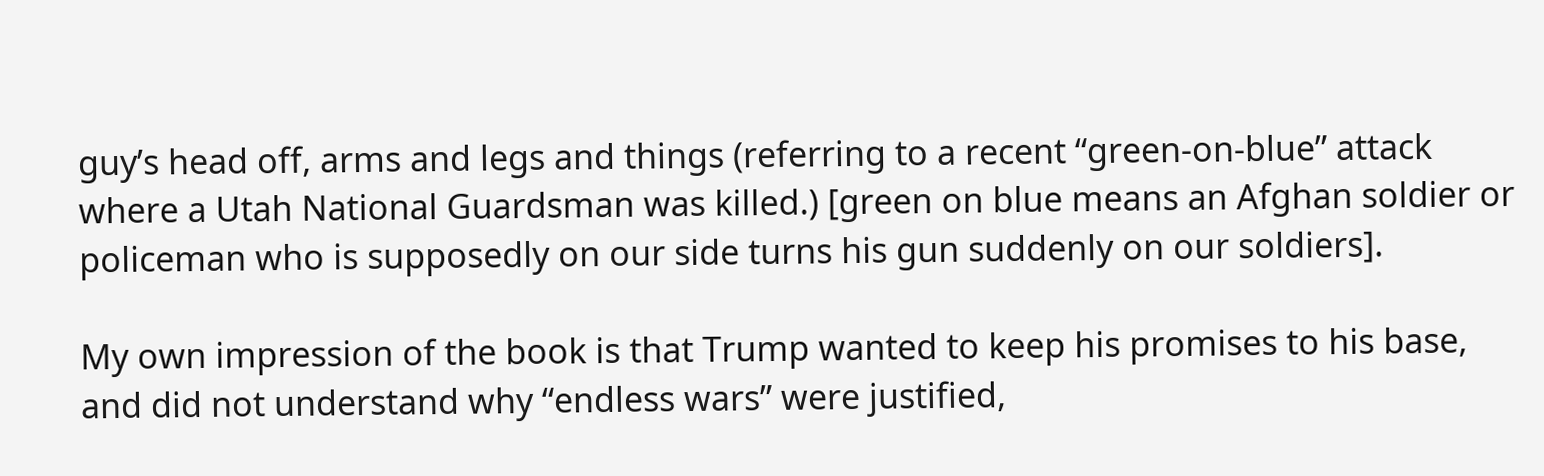guy’s head off, arms and legs and things (referring to a recent “green-on-blue” attack where a Utah National Guardsman was killed.) [green on blue means an Afghan soldier or policeman who is supposedly on our side turns his gun suddenly on our soldiers].

My own impression of the book is that Trump wanted to keep his promises to his base, and did not understand why “endless wars” were justified,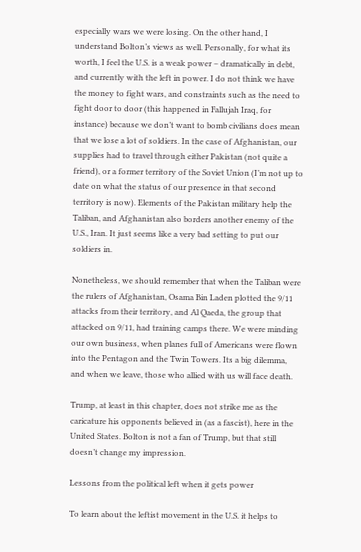especially wars we were losing. On the other hand, I understand Bolton’s views as well. Personally, for what its worth, I feel the U.S. is a weak power – dramatically in debt, and currently with the left in power. I do not think we have the money to fight wars, and constraints such as the need to fight door to door (this happened in Fallujah Iraq, for instance) because we don’t want to bomb civilians does mean that we lose a lot of soldiers. In the case of Afghanistan, our supplies had to travel through either Pakistan (not quite a friend), or a former territory of the Soviet Union (I’m not up to date on what the status of our presence in that second territory is now). Elements of the Pakistan military help the Taliban, and Afghanistan also borders another enemy of the U.S., Iran. It just seems like a very bad setting to put our soldiers in.

Nonetheless, we should remember that when the Taliban were the rulers of Afghanistan, Osama Bin Laden plotted the 9/11 attacks from their territory, and Al Qaeda, the group that attacked on 9/11, had training camps there. We were minding our own business, when planes full of Americans were flown into the Pentagon and the Twin Towers. Its a big dilemma, and when we leave, those who allied with us will face death.

Trump, at least in this chapter, does not strike me as the caricature his opponents believed in (as a fascist), here in the United States. Bolton is not a fan of Trump, but that still doesn’t change my impression.

Lessons from the political left when it gets power

To learn about the leftist movement in the U.S. it helps to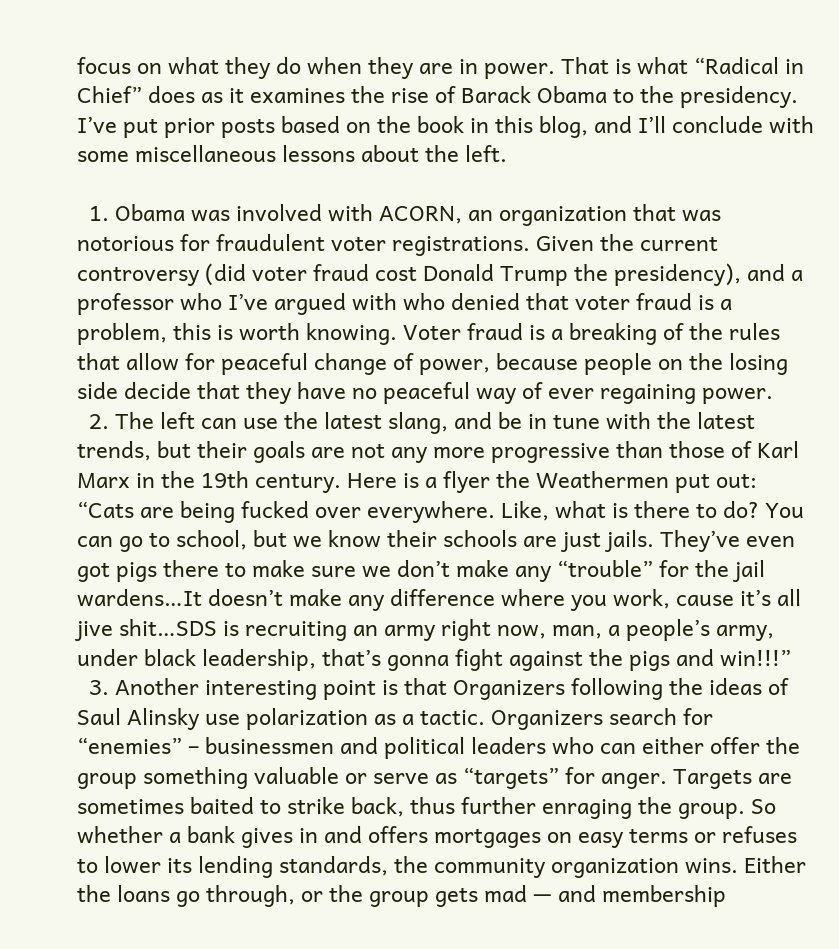focus on what they do when they are in power. That is what “Radical in Chief” does as it examines the rise of Barack Obama to the presidency. I’ve put prior posts based on the book in this blog, and I’ll conclude with some miscellaneous lessons about the left.

  1. Obama was involved with ACORN, an organization that was notorious for fraudulent voter registrations. Given the current controversy (did voter fraud cost Donald Trump the presidency), and a professor who I’ve argued with who denied that voter fraud is a problem, this is worth knowing. Voter fraud is a breaking of the rules that allow for peaceful change of power, because people on the losing side decide that they have no peaceful way of ever regaining power.
  2. The left can use the latest slang, and be in tune with the latest trends, but their goals are not any more progressive than those of Karl Marx in the 19th century. Here is a flyer the Weathermen put out: “Cats are being fucked over everywhere. Like, what is there to do? You can go to school, but we know their schools are just jails. They’ve even got pigs there to make sure we don’t make any “trouble” for the jail wardens…It doesn’t make any difference where you work, cause it’s all jive shit…SDS is recruiting an army right now, man, a people’s army, under black leadership, that’s gonna fight against the pigs and win!!!”
  3. Another interesting point is that Organizers following the ideas of Saul Alinsky use polarization as a tactic. Organizers search for “enemies” – businessmen and political leaders who can either offer the group something valuable or serve as “targets” for anger. Targets are sometimes baited to strike back, thus further enraging the group. So whether a bank gives in and offers mortgages on easy terms or refuses to lower its lending standards, the community organization wins. Either the loans go through, or the group gets mad — and membership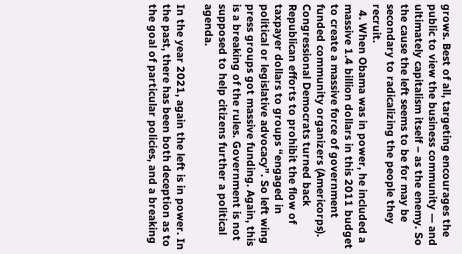grows. Best of all, targeting encourages the public to view the business community — and ultimately capitalism itself – as the enemy. So the cause the left seems to be for may be secondary to radicalizing the people they recruit.
  4. When Obama was in power, he included a massive 1.4 billion dollars in this 2011 budget to create a massive force of government funded community organizers (Americorps). Congressional Democrats turned back Republican efforts to prohibit the flow of taxpayer dollars to groups “engaged in political or legislative advocacy”. So left wing press groups got massive funding. Again, this is a breaking of the rules. Government is not supposed to help citizens further a political agenda.

In the year 2021, again the left is in power. In the past, there has been both deception as to the goal of particular policies, and a breaking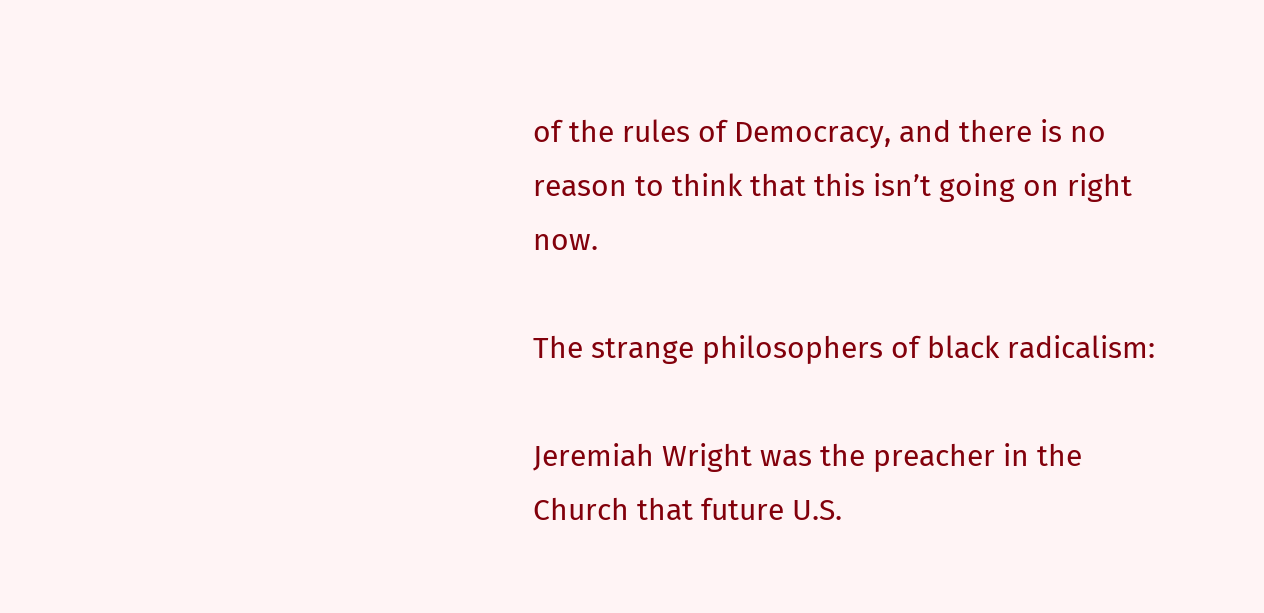of the rules of Democracy, and there is no reason to think that this isn’t going on right now.

The strange philosophers of black radicalism:

Jeremiah Wright was the preacher in the Church that future U.S.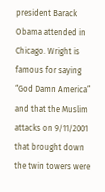president Barack Obama attended in Chicago. Wright is famous for saying “God Damn America” and that the Muslim attacks on 9/11/2001 that brought down the twin towers were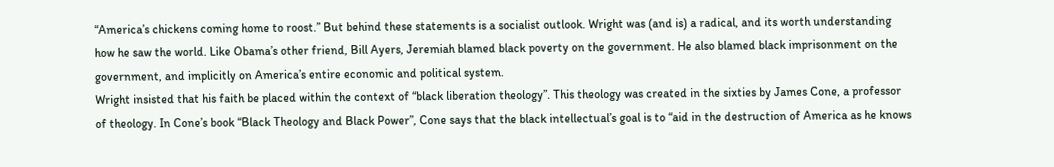“America’s chickens coming home to roost.” But behind these statements is a socialist outlook. Wright was (and is) a radical, and its worth understanding how he saw the world. Like Obama’s other friend, Bill Ayers, Jeremiah blamed black poverty on the government. He also blamed black imprisonment on the government, and implicitly on America’s entire economic and political system.
Wright insisted that his faith be placed within the context of “black liberation theology”. This theology was created in the sixties by James Cone, a professor of theology. In Cone’s book “Black Theology and Black Power”, Cone says that the black intellectual’s goal is to “aid in the destruction of America as he knows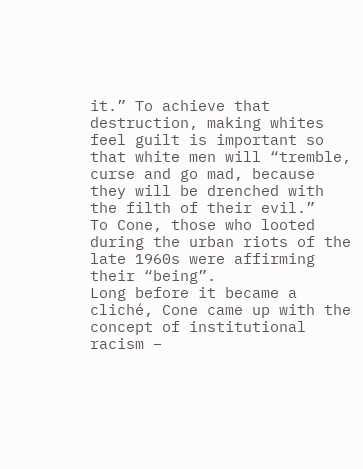it.” To achieve that destruction, making whites feel guilt is important so that white men will “tremble, curse and go mad, because they will be drenched with the filth of their evil.”
To Cone, those who looted during the urban riots of the late 1960s were affirming their “being”.
Long before it became a cliché, Cone came up with the concept of institutional racism –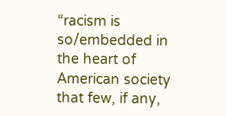“racism is so/embedded in the heart of American society that few, if any,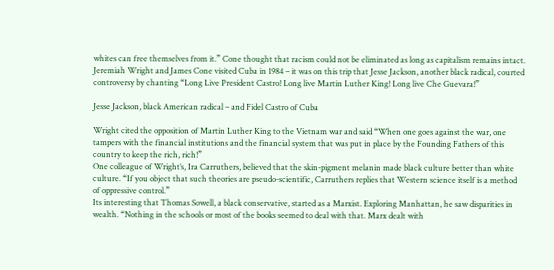whites can free themselves from it.” Cone thought that racism could not be eliminated as long as capitalism remains intact. Jeremiah Wright and James Cone visited Cuba in 1984 – it was on this trip that Jesse Jackson, another black radical, courted controversy by chanting “Long Live President Castro! Long live Martin Luther King! Long live Che Guevara!”

Jesse Jackson, black American radical – and Fidel Castro of Cuba

Wright cited the opposition of Martin Luther King to the Vietnam war and said “When one goes against the war, one tampers with the financial institutions and the financial system that was put in place by the Founding Fathers of this country to keep the rich, rich!”
One colleague of Wright’s, Ira Carruthers, believed that the skin-pigment melanin made black culture better than white culture. “If you object that such theories are pseudo-scientific, Carruthers replies that Western science itself is a method of oppressive control.”
Its interesting that Thomas Sowell, a black conservative, started as a Marxist. Exploring Manhattan, he saw disparities in wealth. “Nothing in the schools or most of the books seemed to deal with that. Marx dealt with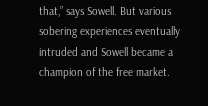that,” says Sowell. But various sobering experiences eventually intruded and Sowell became a champion of the free market.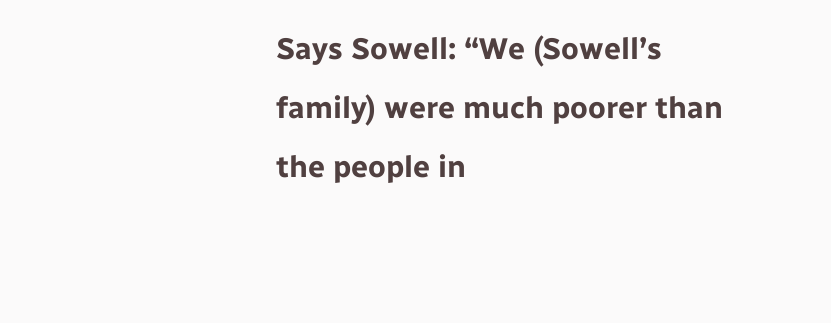Says Sowell: “We (Sowell’s family) were much poorer than the people in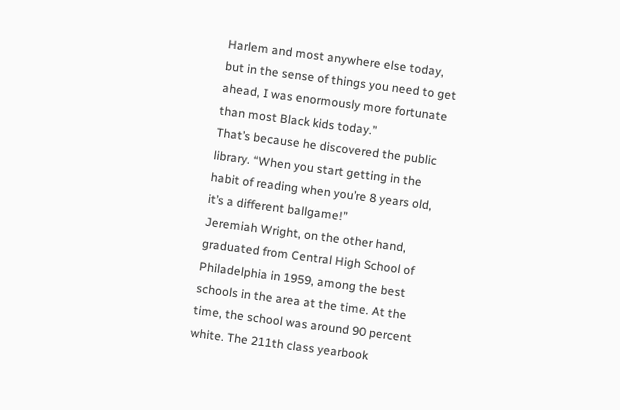Harlem and most anywhere else today, but in the sense of things you need to get ahead, I was enormously more fortunate than most Black kids today.”
That’s because he discovered the public library. “When you start getting in the habit of reading when you’re 8 years old, it’s a different ballgame!”
Jeremiah Wright, on the other hand, graduated from Central High School of Philadelphia in 1959, among the best schools in the area at the time. At the time, the school was around 90 percent white. The 211th class yearbook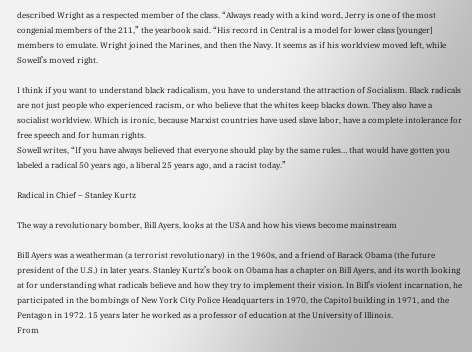described Wright as a respected member of the class. “Always ready with a kind word, Jerry is one of the most congenial members of the 211,” the yearbook said. “His record in Central is a model for lower class [younger] members to emulate. Wright joined the Marines, and then the Navy. It seems as if his worldview moved left, while Sowell’s moved right.

I think if you want to understand black radicalism, you have to understand the attraction of Socialism. Black radicals are not just people who experienced racism, or who believe that the whites keep blacks down. They also have a socialist worldview. Which is ironic, because Marxist countries have used slave labor, have a complete intolerance for free speech and for human rights.
Sowell writes, “If you have always believed that everyone should play by the same rules… that would have gotten you labeled a radical 50 years ago, a liberal 25 years ago, and a racist today.”

Radical in Chief – Stanley Kurtz

The way a revolutionary bomber, Bill Ayers, looks at the USA and how his views become mainstream

Bill Ayers was a weatherman (a terrorist revolutionary) in the 1960s, and a friend of Barack Obama (the future president of the U.S.) in later years. Stanley Kurtz’s book on Obama has a chapter on Bill Ayers, and its worth looking at for understanding what radicals believe and how they try to implement their vision. In Bill’s violent incarnation, he participated in the bombings of New York City Police Headquarters in 1970, the Capitol building in 1971, and the Pentagon in 1972. 15 years later he worked as a professor of education at the University of Illinois.
From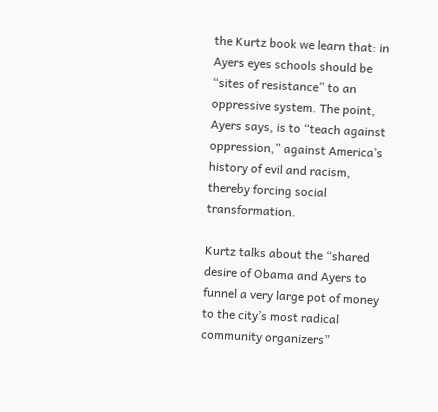the Kurtz book we learn that: in Ayers eyes schools should be “sites of resistance” to an oppressive system. The point, Ayers says, is to “teach against oppression,” against America’s history of evil and racism, thereby forcing social transformation.

Kurtz talks about the “shared desire of Obama and Ayers to funnel a very large pot of money to the city’s most radical community organizers”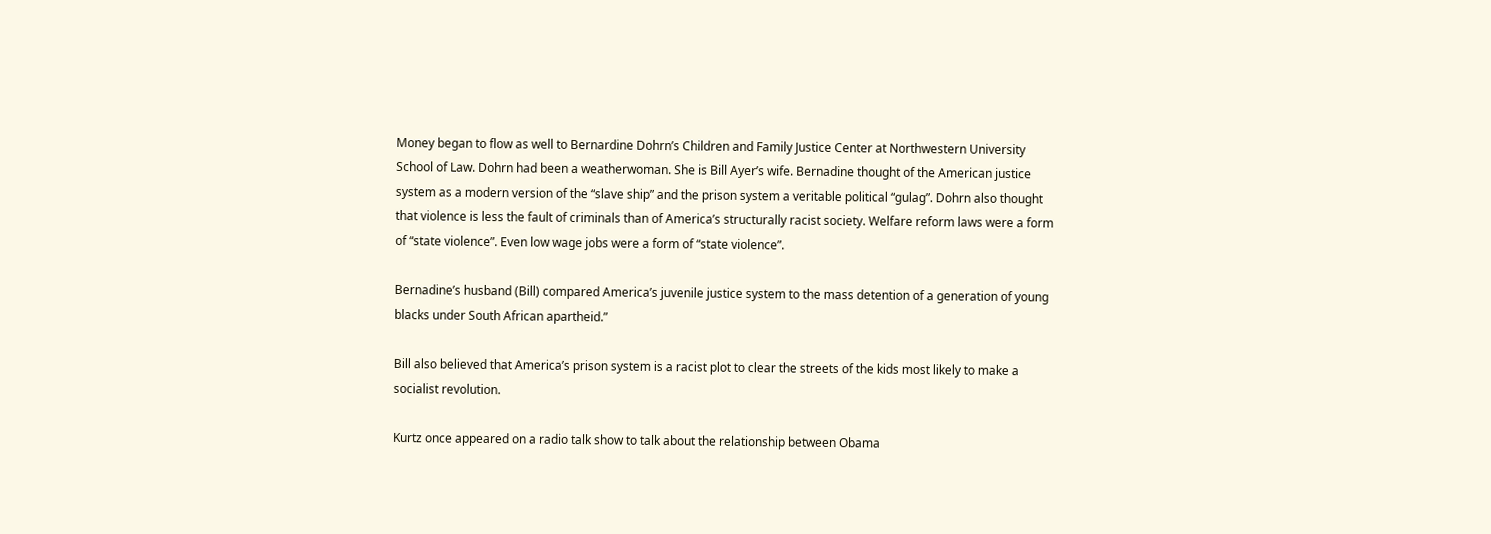Money began to flow as well to Bernardine Dohrn’s Children and Family Justice Center at Northwestern University School of Law. Dohrn had been a weatherwoman. She is Bill Ayer’s wife. Bernadine thought of the American justice system as a modern version of the “slave ship” and the prison system a veritable political “gulag”. Dohrn also thought that violence is less the fault of criminals than of America’s structurally racist society. Welfare reform laws were a form of “state violence”. Even low wage jobs were a form of “state violence”.

Bernadine’s husband (Bill) compared America’s juvenile justice system to the mass detention of a generation of young blacks under South African apartheid.”

Bill also believed that America’s prison system is a racist plot to clear the streets of the kids most likely to make a socialist revolution.

Kurtz once appeared on a radio talk show to talk about the relationship between Obama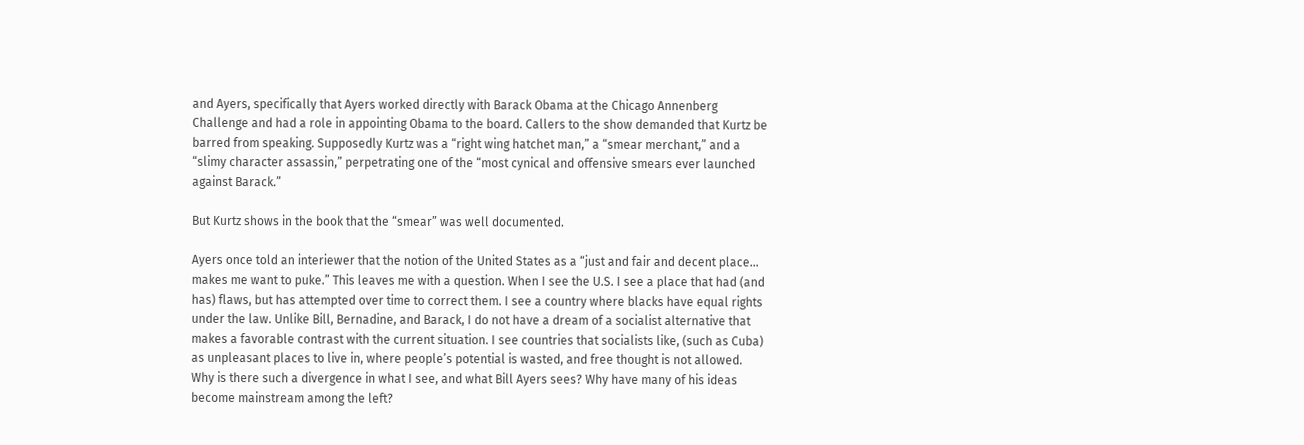and Ayers, specifically that Ayers worked directly with Barack Obama at the Chicago Annenberg Challenge and had a role in appointing Obama to the board. Callers to the show demanded that Kurtz be barred from speaking. Supposedly Kurtz was a “right wing hatchet man,” a “smear merchant,” and a “slimy character assassin,” perpetrating one of the “most cynical and offensive smears ever launched against Barack.”

But Kurtz shows in the book that the “smear” was well documented.

Ayers once told an interiewer that the notion of the United States as a “just and fair and decent place… makes me want to puke.” This leaves me with a question. When I see the U.S. I see a place that had (and has) flaws, but has attempted over time to correct them. I see a country where blacks have equal rights under the law. Unlike Bill, Bernadine, and Barack, I do not have a dream of a socialist alternative that makes a favorable contrast with the current situation. I see countries that socialists like, (such as Cuba) as unpleasant places to live in, where people’s potential is wasted, and free thought is not allowed. Why is there such a divergence in what I see, and what Bill Ayers sees? Why have many of his ideas become mainstream among the left?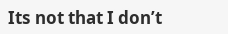Its not that I don’t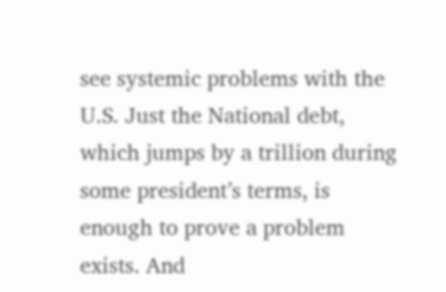see systemic problems with the U.S. Just the National debt, which jumps by a trillion during some president’s terms, is enough to prove a problem exists. And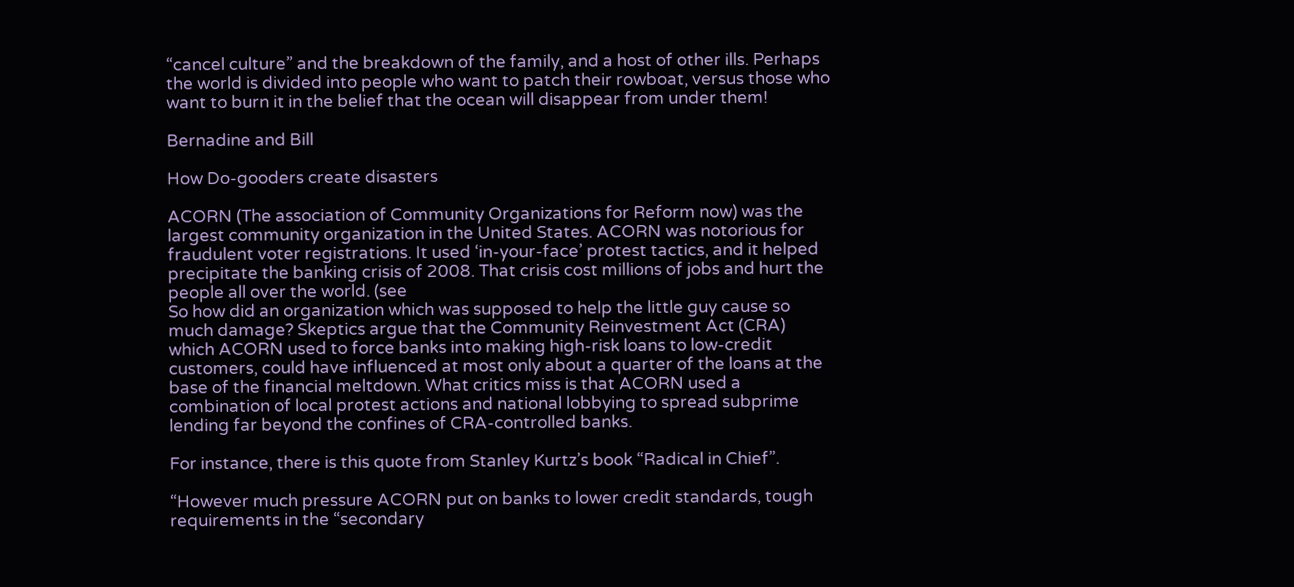“cancel culture” and the breakdown of the family, and a host of other ills. Perhaps the world is divided into people who want to patch their rowboat, versus those who want to burn it in the belief that the ocean will disappear from under them!

Bernadine and Bill

How Do-gooders create disasters

ACORN (The association of Community Organizations for Reform now) was the largest community organization in the United States. ACORN was notorious for fraudulent voter registrations. It used ‘in-your-face’ protest tactics, and it helped precipitate the banking crisis of 2008. That crisis cost millions of jobs and hurt the people all over the world. (see
So how did an organization which was supposed to help the little guy cause so much damage? Skeptics argue that the Community Reinvestment Act (CRA) which ACORN used to force banks into making high-risk loans to low-credit customers, could have influenced at most only about a quarter of the loans at the base of the financial meltdown. What critics miss is that ACORN used a combination of local protest actions and national lobbying to spread subprime lending far beyond the confines of CRA-controlled banks.

For instance, there is this quote from Stanley Kurtz’s book “Radical in Chief”.

“However much pressure ACORN put on banks to lower credit standards, tough requirements in the “secondary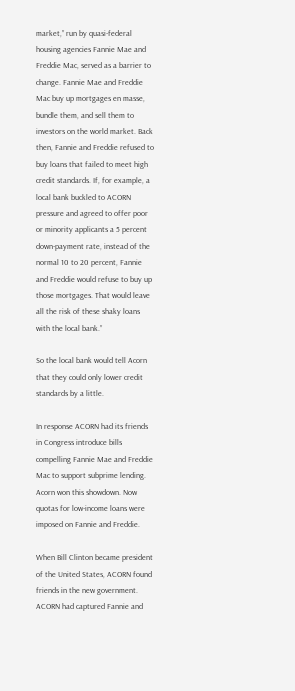market,” run by quasi-federal housing agencies Fannie Mae and Freddie Mac, served as a barrier to change. Fannie Mae and Freddie Mac buy up mortgages en masse, bundle them, and sell them to investors on the world market. Back then, Fannie and Freddie refused to buy loans that failed to meet high credit standards. If, for example, a local bank buckled to ACORN pressure and agreed to offer poor or minority applicants a 5 percent down-payment rate, instead of the normal 10 to 20 percent, Fannie and Freddie would refuse to buy up those mortgages. That would leave all the risk of these shaky loans with the local bank.”

So the local bank would tell Acorn that they could only lower credit standards by a little.

In response ACORN had its friends in Congress introduce bills compelling Fannie Mae and Freddie Mac to support subprime lending. Acorn won this showdown. Now quotas for low-income loans were imposed on Fannie and Freddie.

When Bill Clinton became president of the United States, ACORN found friends in the new government. ACORN had captured Fannie and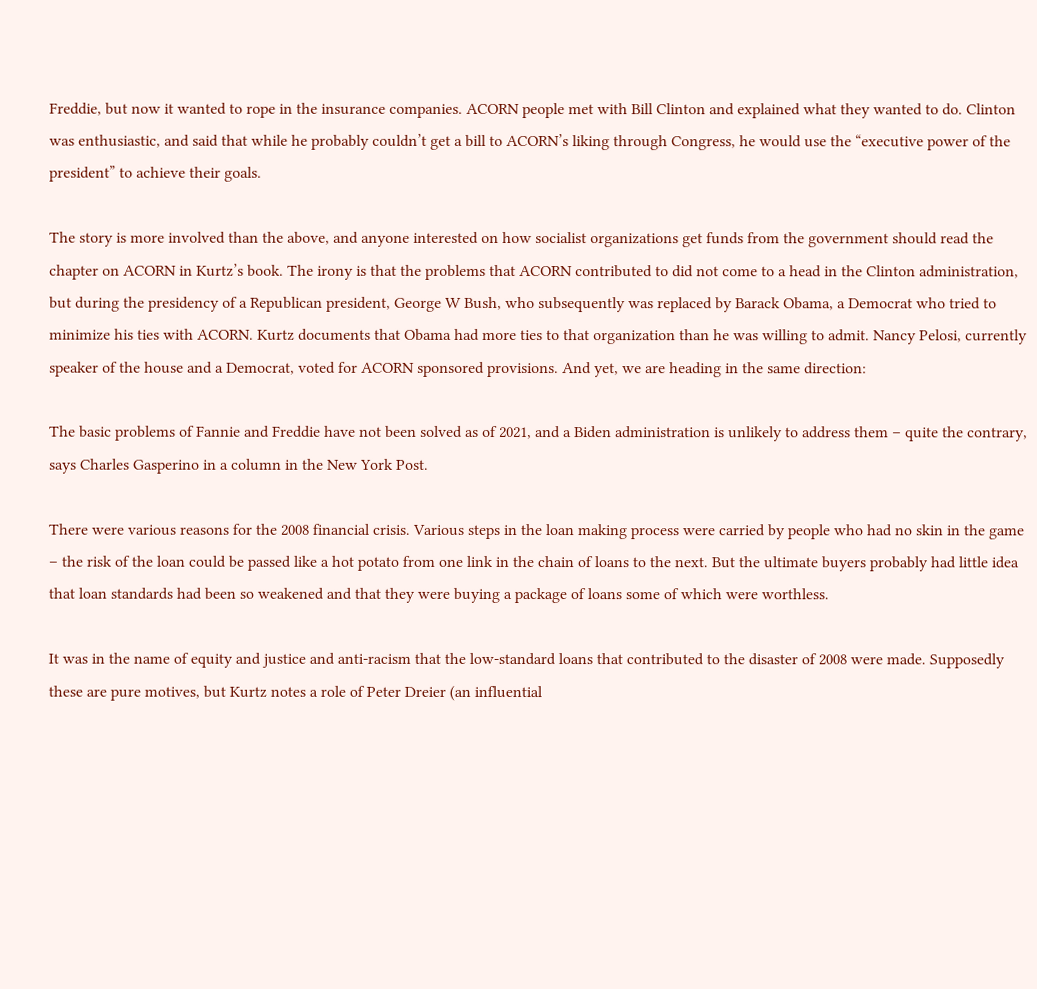Freddie, but now it wanted to rope in the insurance companies. ACORN people met with Bill Clinton and explained what they wanted to do. Clinton was enthusiastic, and said that while he probably couldn’t get a bill to ACORN’s liking through Congress, he would use the “executive power of the president” to achieve their goals.

The story is more involved than the above, and anyone interested on how socialist organizations get funds from the government should read the chapter on ACORN in Kurtz’s book. The irony is that the problems that ACORN contributed to did not come to a head in the Clinton administration, but during the presidency of a Republican president, George W Bush, who subsequently was replaced by Barack Obama, a Democrat who tried to minimize his ties with ACORN. Kurtz documents that Obama had more ties to that organization than he was willing to admit. Nancy Pelosi, currently speaker of the house and a Democrat, voted for ACORN sponsored provisions. And yet, we are heading in the same direction:

The basic problems of Fannie and Freddie have not been solved as of 2021, and a Biden administration is unlikely to address them – quite the contrary, says Charles Gasperino in a column in the New York Post.

There were various reasons for the 2008 financial crisis. Various steps in the loan making process were carried by people who had no skin in the game – the risk of the loan could be passed like a hot potato from one link in the chain of loans to the next. But the ultimate buyers probably had little idea that loan standards had been so weakened and that they were buying a package of loans some of which were worthless.

It was in the name of equity and justice and anti-racism that the low-standard loans that contributed to the disaster of 2008 were made. Supposedly these are pure motives, but Kurtz notes a role of Peter Dreier (an influential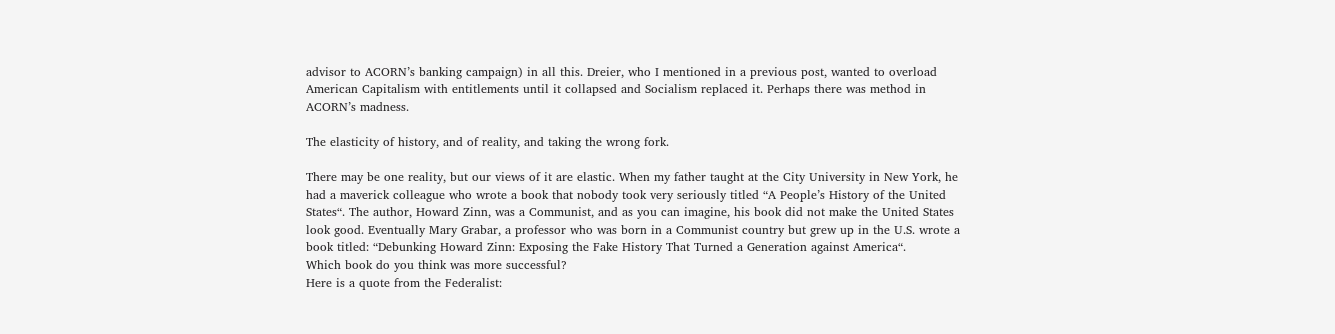advisor to ACORN’s banking campaign) in all this. Dreier, who I mentioned in a previous post, wanted to overload American Capitalism with entitlements until it collapsed and Socialism replaced it. Perhaps there was method in ACORN’s madness.

The elasticity of history, and of reality, and taking the wrong fork.

There may be one reality, but our views of it are elastic. When my father taught at the City University in New York, he had a maverick colleague who wrote a book that nobody took very seriously titled “A People’s History of the United States“. The author, Howard Zinn, was a Communist, and as you can imagine, his book did not make the United States look good. Eventually Mary Grabar, a professor who was born in a Communist country but grew up in the U.S. wrote a book titled: “Debunking Howard Zinn: Exposing the Fake History That Turned a Generation against America“.
Which book do you think was more successful?
Here is a quote from the Federalist: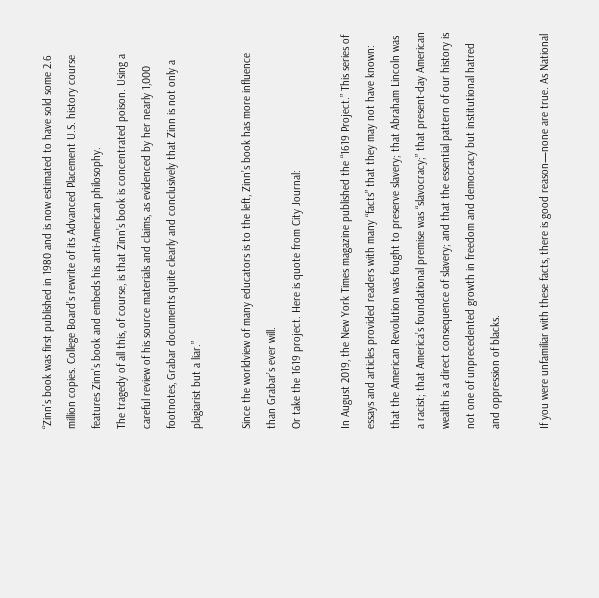“Zinn’s book was first published in 1980 and is now estimated to have sold some 2.6 million copies. College Board’s rewrite of its Advanced Placement U.S. history course features Zinn’s book and embeds his anti-American philosophy.
The tragedy of all this, of course, is that Zinn’s book is concentrated poison. Using a careful review of his source materials and claims, as evidenced by her nearly 1,000 footnotes, Grabar documents quite clearly and conclusively that Zinn is not only a plagiarist but a liar.”

Since the worldview of many educators is to the left, Zinn’s book has more influence than Grabar’s ever will.
Or take the 1619 project. Here is quote from City Journal:

In August 2019, the New York Times magazine published the “1619 Project.” This series of essays and articles provided readers with many “facts” that they may not have known: that the American Revolution was fought to preserve slavery; that Abraham Lincoln was a racist; that America’s foundational premise was “slavocracy;” that present-day American wealth is a direct consequence of slavery; and that the essential pattern of our history is not one of unprecedented growth in freedom and democracy but institutional hatred and oppression of blacks.

If you were unfamiliar with these facts, there is good reason—none are true. As National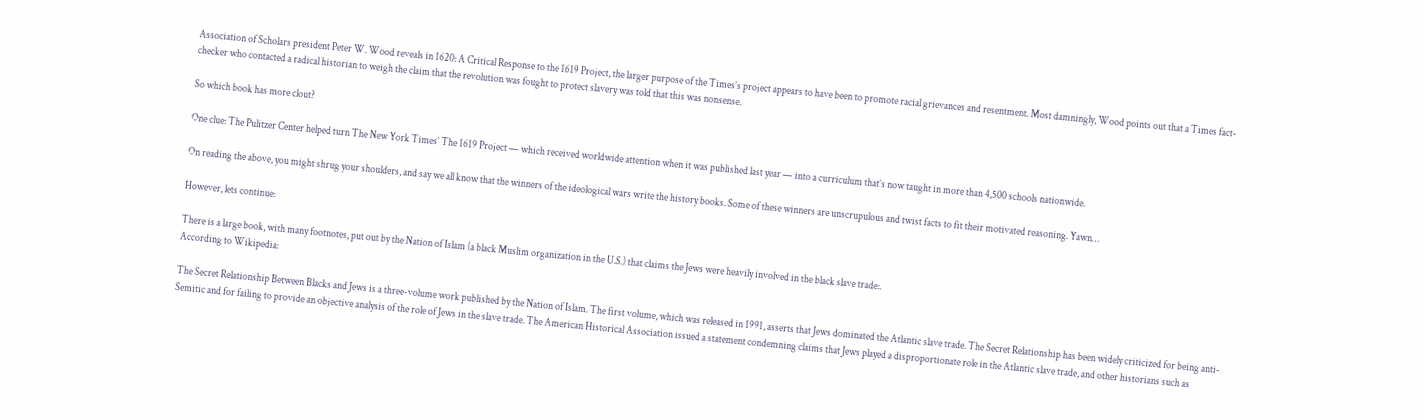Association of Scholars president Peter W. Wood reveals in 1620: A Critical Response to the 1619 Project, the larger purpose of the Times’s project appears to have been to promote racial grievances and resentment. Most damningly, Wood points out that a Times fact-checker who contacted a radical historian to weigh the claim that the revolution was fought to protect slavery was told that this was nonsense.

So which book has more clout?

One clue: The Pulitzer Center helped turn The New York Times’ The 1619 Project — which received worldwide attention when it was published last year — into a curriculum that’s now taught in more than 4,500 schools nationwide.

On reading the above, you might shrug your shoulders, and say we all know that the winners of the ideological wars write the history books. Some of these winners are unscrupulous and twist facts to fit their motivated reasoning. Yawn…

However, lets continue:

There is a large book, with many footnotes, put out by the Nation of Islam (a black Muslim organization in the U.S.) that claims the Jews were heavily involved in the black slave trade:.
According to Wikipedia:

The Secret Relationship Between Blacks and Jews is a three-volume work published by the Nation of Islam. The first volume, which was released in 1991, asserts that Jews dominated the Atlantic slave trade. The Secret Relationship has been widely criticized for being anti-Semitic and for failing to provide an objective analysis of the role of Jews in the slave trade. The American Historical Association issued a statement condemning claims that Jews played a disproportionate role in the Atlantic slave trade, and other historians such as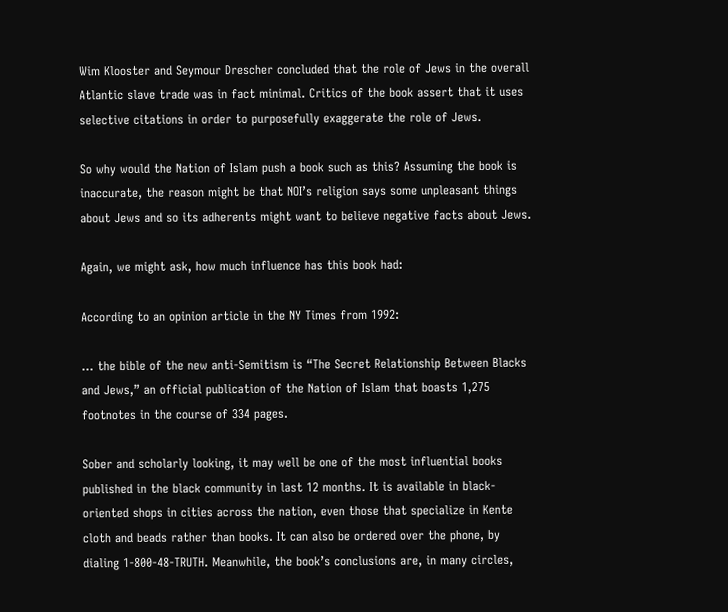Wim Klooster and Seymour Drescher concluded that the role of Jews in the overall Atlantic slave trade was in fact minimal. Critics of the book assert that it uses selective citations in order to purposefully exaggerate the role of Jews.

So why would the Nation of Islam push a book such as this? Assuming the book is inaccurate, the reason might be that NOI’s religion says some unpleasant things about Jews and so its adherents might want to believe negative facts about Jews.

Again, we might ask, how much influence has this book had:

According to an opinion article in the NY Times from 1992:

… the bible of the new anti-Semitism is “The Secret Relationship Between Blacks and Jews,” an official publication of the Nation of Islam that boasts 1,275 footnotes in the course of 334 pages.

Sober and scholarly looking, it may well be one of the most influential books published in the black community in last 12 months. It is available in black-oriented shops in cities across the nation, even those that specialize in Kente cloth and beads rather than books. It can also be ordered over the phone, by dialing 1-800-48-TRUTH. Meanwhile, the book’s conclusions are, in many circles,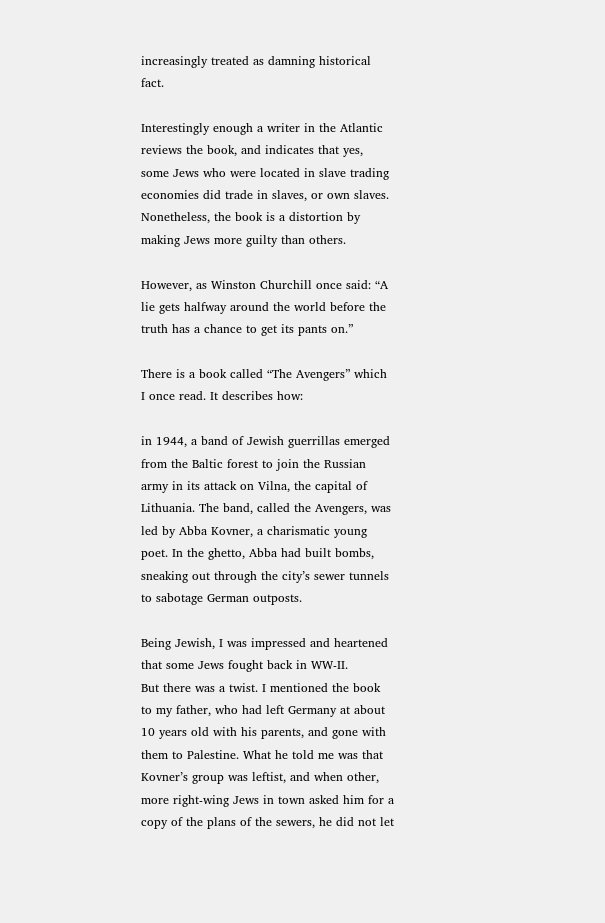increasingly treated as damning historical fact.

Interestingly enough a writer in the Atlantic reviews the book, and indicates that yes, some Jews who were located in slave trading economies did trade in slaves, or own slaves. Nonetheless, the book is a distortion by making Jews more guilty than others.

However, as Winston Churchill once said: “A lie gets halfway around the world before the truth has a chance to get its pants on.”

There is a book called “The Avengers” which I once read. It describes how:

in 1944, a band of Jewish guerrillas emerged from the Baltic forest to join the Russian army in its attack on Vilna, the capital of Lithuania. The band, called the Avengers, was led by Abba Kovner, a charismatic young poet. In the ghetto, Abba had built bombs, sneaking out through the city’s sewer tunnels to sabotage German outposts.

Being Jewish, I was impressed and heartened that some Jews fought back in WW-II.
But there was a twist. I mentioned the book to my father, who had left Germany at about 10 years old with his parents, and gone with them to Palestine. What he told me was that Kovner’s group was leftist, and when other, more right-wing Jews in town asked him for a copy of the plans of the sewers, he did not let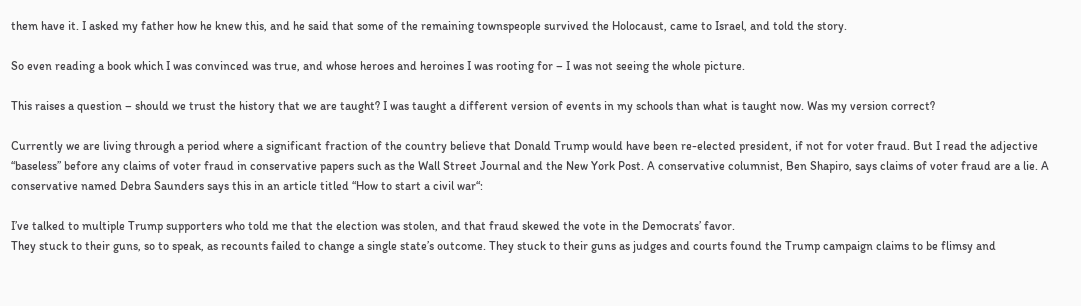them have it. I asked my father how he knew this, and he said that some of the remaining townspeople survived the Holocaust, came to Israel, and told the story.

So even reading a book which I was convinced was true, and whose heroes and heroines I was rooting for – I was not seeing the whole picture.

This raises a question – should we trust the history that we are taught? I was taught a different version of events in my schools than what is taught now. Was my version correct?

Currently we are living through a period where a significant fraction of the country believe that Donald Trump would have been re-elected president, if not for voter fraud. But I read the adjective “baseless” before any claims of voter fraud in conservative papers such as the Wall Street Journal and the New York Post. A conservative columnist, Ben Shapiro, says claims of voter fraud are a lie. A conservative named Debra Saunders says this in an article titled “How to start a civil war“:

I’ve talked to multiple Trump supporters who told me that the election was stolen, and that fraud skewed the vote in the Democrats’ favor.
They stuck to their guns, so to speak, as recounts failed to change a single state’s outcome. They stuck to their guns as judges and courts found the Trump campaign claims to be flimsy and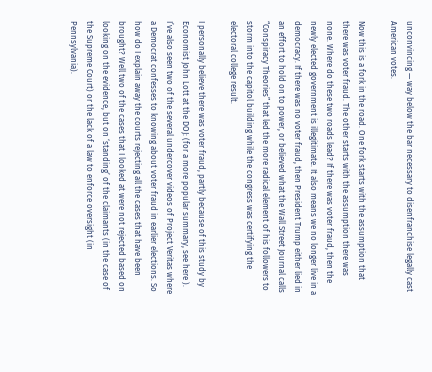unconvincing — way below the bar necessary to disenfranchise legally cast American votes.

Now this is a fork in the road. One fork starts with the assumption that there was voter fraud. The other starts with the assumption there was none. Where do these two roads lead? If there was voter fraud, then the newly elected government is illegitimate. It also means we no longer live in a democracy. If there was no voter fraud, then President Trump either lied in an effort to hold on to power, or believed what the Wall Street Journal calls “Conspiracy Theories” that led the more radical element of his followers to storm into the capitol building while the congress was certifying the electoral college result.

I personally believe there was voter fraud, partly because of this study by Economist John Lott at the DOJ: (for a more popular summary, see here ). I’ve also seen two of the several undercover videos of Project Veritas where a Democrat confesses to knowing about voter fraud in earlier elections. So how do I explain away the courts rejecting all the cases that have been brought? Well two of the cases that I looked at were not rejected based on looking on the evidence, but on ‘standing’ of the claimants (in the case of the Supreme Court) or the lack of a law to enforce oversight (in Pennsylvania).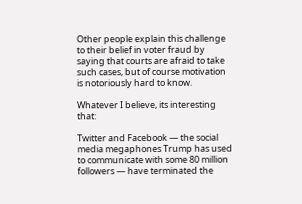Other people explain this challenge to their belief in voter fraud by saying that courts are afraid to take such cases, but of course motivation is notoriously hard to know.

Whatever I believe, its interesting that:

Twitter and Facebook — the social media megaphones Trump has used to communicate with some 80 million followers — have terminated the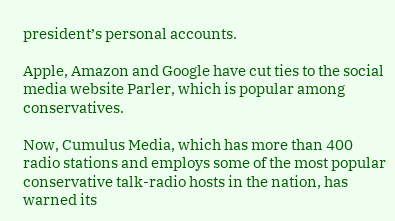president’s personal accounts.

Apple, Amazon and Google have cut ties to the social media website Parler, which is popular among conservatives.

Now, Cumulus Media, which has more than 400 radio stations and employs some of the most popular conservative talk-radio hosts in the nation, has warned its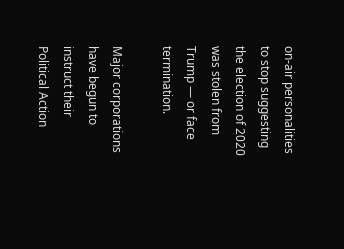on-air personalities to stop suggesting the election of 2020 was stolen from Trump — or face termination.

Major corporations have begun to instruct their Political Action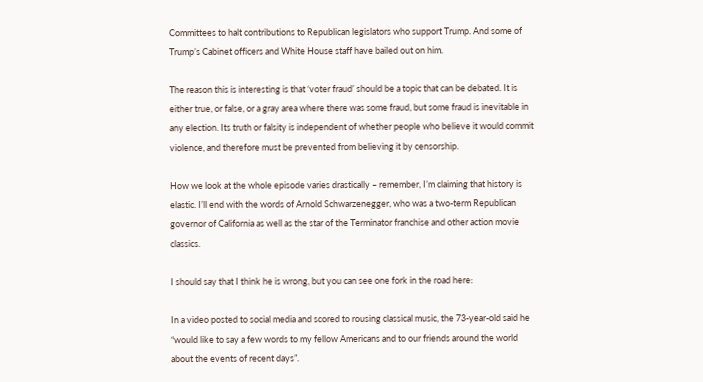Committees to halt contributions to Republican legislators who support Trump. And some of Trump’s Cabinet officers and White House staff have bailed out on him.

The reason this is interesting is that ‘voter fraud’ should be a topic that can be debated. It is either true, or false, or a gray area where there was some fraud, but some fraud is inevitable in any election. Its truth or falsity is independent of whether people who believe it would commit violence, and therefore must be prevented from believing it by censorship.

How we look at the whole episode varies drastically – remember, I’m claiming that history is elastic. I’ll end with the words of Arnold Schwarzenegger, who was a two-term Republican governor of California as well as the star of the Terminator franchise and other action movie classics.

I should say that I think he is wrong, but you can see one fork in the road here:

In a video posted to social media and scored to rousing classical music, the 73-year-old said he “would like to say a few words to my fellow Americans and to our friends around the world about the events of recent days”.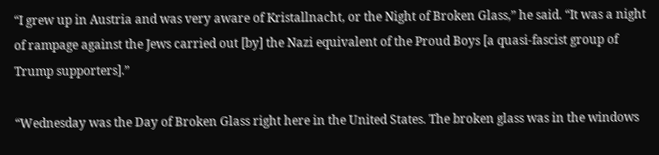“I grew up in Austria and was very aware of Kristallnacht, or the Night of Broken Glass,” he said. “It was a night of rampage against the Jews carried out [by] the Nazi equivalent of the Proud Boys [a quasi-fascist group of Trump supporters].”

“Wednesday was the Day of Broken Glass right here in the United States. The broken glass was in the windows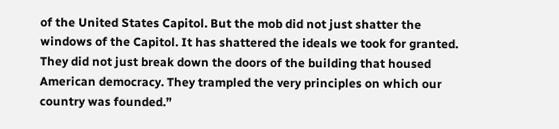of the United States Capitol. But the mob did not just shatter the windows of the Capitol. It has shattered the ideals we took for granted. They did not just break down the doors of the building that housed American democracy. They trampled the very principles on which our country was founded.”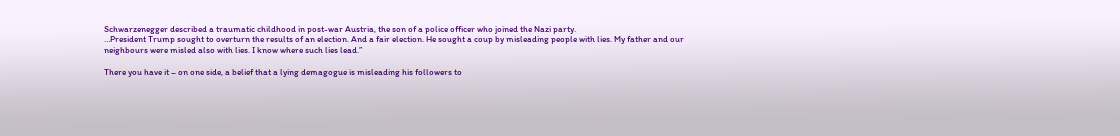Schwarzenegger described a traumatic childhood in post-war Austria, the son of a police officer who joined the Nazi party.
…President Trump sought to overturn the results of an election. And a fair election. He sought a coup by misleading people with lies. My father and our neighbours were misled also with lies. I know where such lies lead.”

There you have it – on one side, a belief that a lying demagogue is misleading his followers to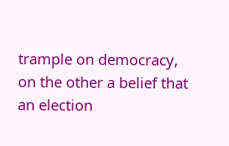trample on democracy, on the other a belief that an election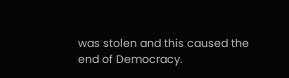was stolen and this caused the end of Democracy.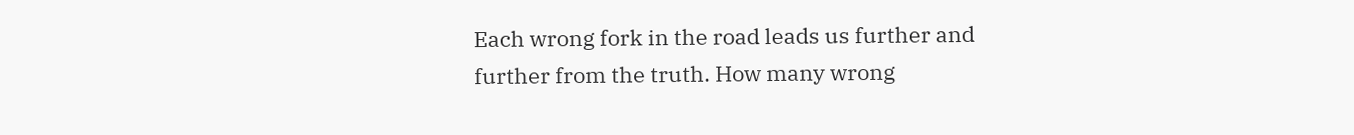Each wrong fork in the road leads us further and further from the truth. How many wrong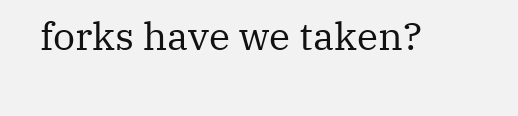forks have we taken?